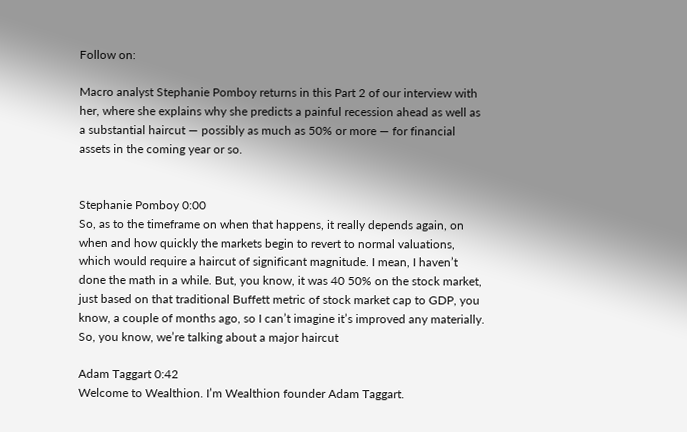Follow on:

Macro analyst Stephanie Pomboy returns in this Part 2 of our interview with her, where she explains why she predicts a painful recession ahead as well as a substantial haircut — possibly as much as 50% or more — for financial assets in the coming year or so.


Stephanie Pomboy 0:00
So, as to the timeframe on when that happens, it really depends again, on when and how quickly the markets begin to revert to normal valuations, which would require a haircut of significant magnitude. I mean, I haven’t done the math in a while. But, you know, it was 40 50% on the stock market, just based on that traditional Buffett metric of stock market cap to GDP, you know, a couple of months ago, so I can’t imagine it’s improved any materially. So, you know, we’re talking about a major haircut

Adam Taggart 0:42
Welcome to Wealthion. I’m Wealthion founder Adam Taggart.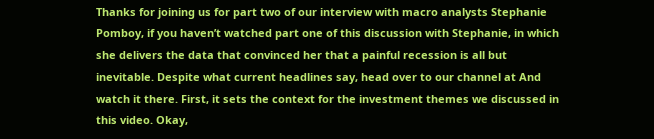Thanks for joining us for part two of our interview with macro analysts Stephanie Pomboy, if you haven’t watched part one of this discussion with Stephanie, in which she delivers the data that convinced her that a painful recession is all but inevitable. Despite what current headlines say, head over to our channel at And watch it there. First, it sets the context for the investment themes we discussed in this video. Okay,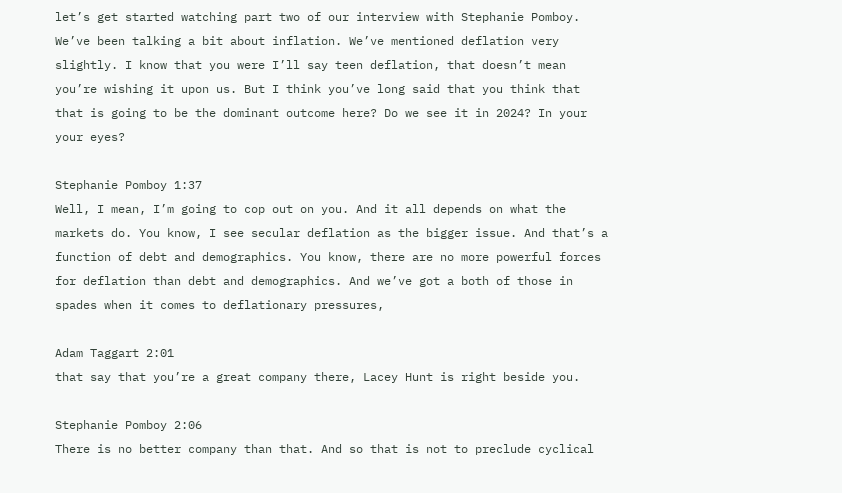let’s get started watching part two of our interview with Stephanie Pomboy. We’ve been talking a bit about inflation. We’ve mentioned deflation very slightly. I know that you were I’ll say teen deflation, that doesn’t mean you’re wishing it upon us. But I think you’ve long said that you think that that is going to be the dominant outcome here? Do we see it in 2024? In your your eyes?

Stephanie Pomboy 1:37
Well, I mean, I’m going to cop out on you. And it all depends on what the markets do. You know, I see secular deflation as the bigger issue. And that’s a function of debt and demographics. You know, there are no more powerful forces for deflation than debt and demographics. And we’ve got a both of those in spades when it comes to deflationary pressures,

Adam Taggart 2:01
that say that you’re a great company there, Lacey Hunt is right beside you.

Stephanie Pomboy 2:06
There is no better company than that. And so that is not to preclude cyclical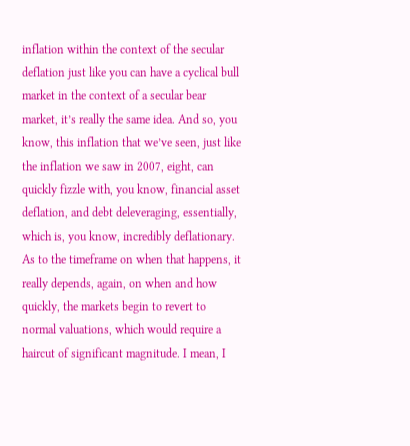inflation within the context of the secular deflation just like you can have a cyclical bull market in the context of a secular bear market, it’s really the same idea. And so, you know, this inflation that we’ve seen, just like the inflation we saw in 2007, eight, can quickly fizzle with, you know, financial asset deflation, and debt deleveraging, essentially, which is, you know, incredibly deflationary. As to the timeframe on when that happens, it really depends, again, on when and how quickly, the markets begin to revert to normal valuations, which would require a haircut of significant magnitude. I mean, I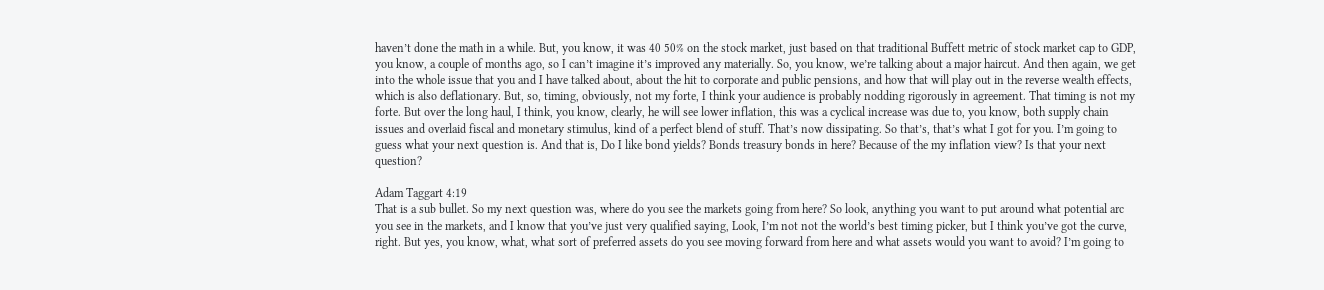haven’t done the math in a while. But, you know, it was 40 50% on the stock market, just based on that traditional Buffett metric of stock market cap to GDP, you know, a couple of months ago, so I can’t imagine it’s improved any materially. So, you know, we’re talking about a major haircut. And then again, we get into the whole issue that you and I have talked about, about the hit to corporate and public pensions, and how that will play out in the reverse wealth effects, which is also deflationary. But, so, timing, obviously, not my forte, I think your audience is probably nodding rigorously in agreement. That timing is not my forte. But over the long haul, I think, you know, clearly, he will see lower inflation, this was a cyclical increase was due to, you know, both supply chain issues and overlaid fiscal and monetary stimulus, kind of a perfect blend of stuff. That’s now dissipating. So that’s, that’s what I got for you. I’m going to guess what your next question is. And that is, Do I like bond yields? Bonds treasury bonds in here? Because of the my inflation view? Is that your next question?

Adam Taggart 4:19
That is a sub bullet. So my next question was, where do you see the markets going from here? So look, anything you want to put around what potential arc you see in the markets, and I know that you’ve just very qualified saying, Look, I’m not not the world’s best timing picker, but I think you’ve got the curve, right. But yes, you know, what, what sort of preferred assets do you see moving forward from here and what assets would you want to avoid? I’m going to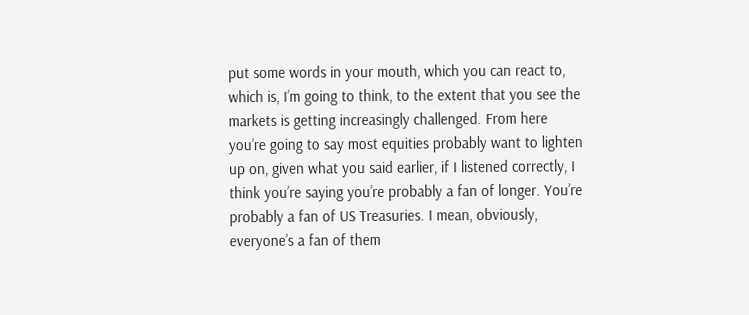put some words in your mouth, which you can react to, which is, I’m going to think, to the extent that you see the markets is getting increasingly challenged. From here you’re going to say most equities probably want to lighten up on, given what you said earlier, if I listened correctly, I think you’re saying you’re probably a fan of longer. You’re probably a fan of US Treasuries. I mean, obviously, everyone’s a fan of them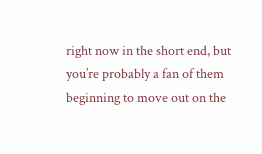right now in the short end, but you’re probably a fan of them beginning to move out on the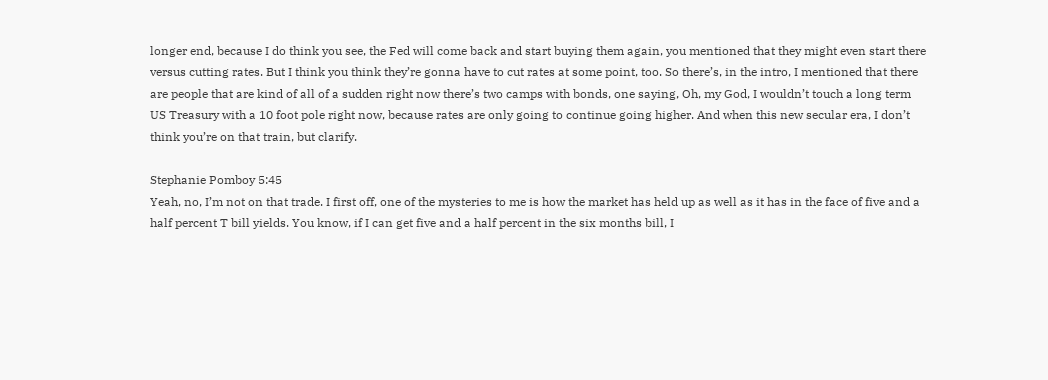longer end, because I do think you see, the Fed will come back and start buying them again, you mentioned that they might even start there versus cutting rates. But I think you think they’re gonna have to cut rates at some point, too. So there’s, in the intro, I mentioned that there are people that are kind of all of a sudden right now there’s two camps with bonds, one saying, Oh, my God, I wouldn’t touch a long term US Treasury with a 10 foot pole right now, because rates are only going to continue going higher. And when this new secular era, I don’t think you’re on that train, but clarify.

Stephanie Pomboy 5:45
Yeah, no, I’m not on that trade. I first off, one of the mysteries to me is how the market has held up as well as it has in the face of five and a half percent T bill yields. You know, if I can get five and a half percent in the six months bill, I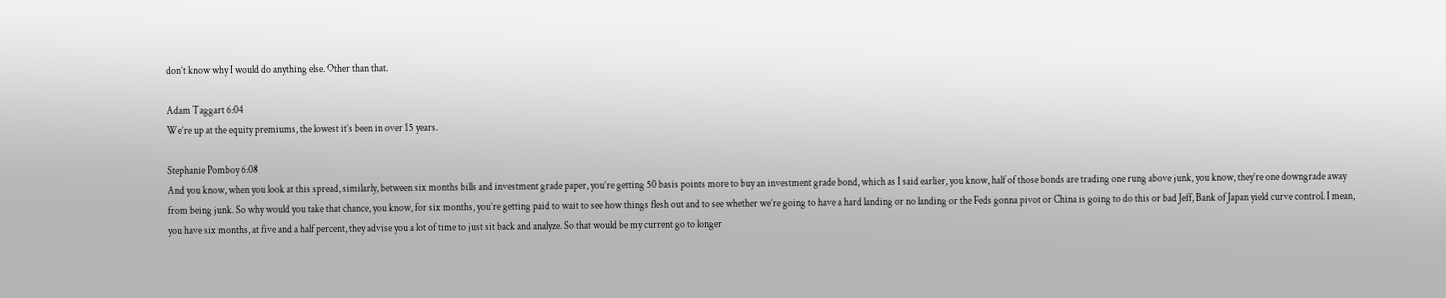don’t know why I would do anything else. Other than that.

Adam Taggart 6:04
We’re up at the equity premiums, the lowest it’s been in over 15 years.

Stephanie Pomboy 6:08
And you know, when you look at this spread, similarly, between six months bills and investment grade paper, you’re getting 50 basis points more to buy an investment grade bond, which as I said earlier, you know, half of those bonds are trading one rung above junk, you know, they’re one downgrade away from being junk. So why would you take that chance, you know, for six months, you’re getting paid to wait to see how things flesh out and to see whether we’re going to have a hard landing or no landing or the Feds gonna pivot or China is going to do this or bad Jeff, Bank of Japan yield curve control. I mean, you have six months, at five and a half percent, they advise you a lot of time to just sit back and analyze. So that would be my current go to longer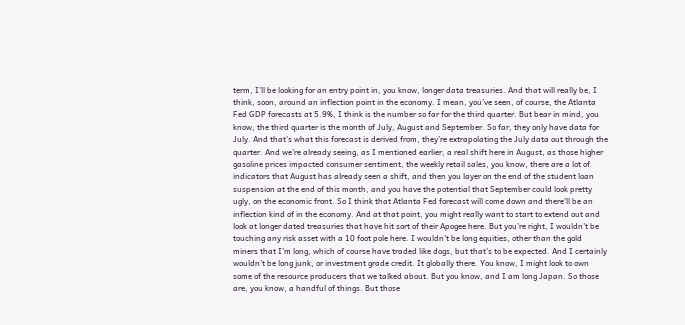term, I’ll be looking for an entry point in, you know, longer data treasuries. And that will really be, I think, soon, around an inflection point in the economy. I mean, you’ve seen, of course, the Atlanta Fed GDP forecasts at 5.9%, I think is the number so far for the third quarter. But bear in mind, you know, the third quarter is the month of July, August and September. So far, they only have data for July. And that’s what this forecast is derived from, they’re extrapolating the July data out through the quarter. And we’re already seeing, as I mentioned earlier, a real shift here in August, as those higher gasoline prices impacted consumer sentiment, the weekly retail sales, you know, there are a lot of indicators that August has already seen a shift, and then you layer on the end of the student loan suspension at the end of this month, and you have the potential that September could look pretty ugly, on the economic front. So I think that Atlanta Fed forecast will come down and there’ll be an inflection kind of in the economy. And at that point, you might really want to start to extend out and look at longer dated treasuries that have hit sort of their Apogee here. But you’re right, I wouldn’t be touching any risk asset with a 10 foot pole here. I wouldn’t be long equities, other than the gold miners that I’m long, which of course have traded like dogs, but that’s to be expected. And I certainly wouldn’t be long junk, or investment grade credit. It globally there. You know, I might look to own some of the resource producers that we talked about. But you know, and I am long Japan. So those are, you know, a handful of things. But those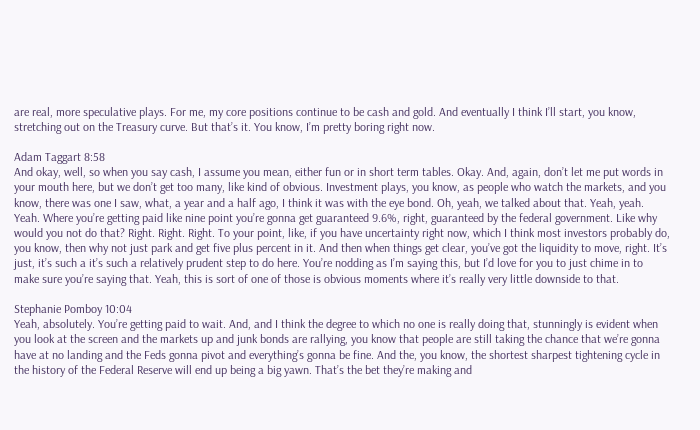are real, more speculative plays. For me, my core positions continue to be cash and gold. And eventually I think I’ll start, you know, stretching out on the Treasury curve. But that’s it. You know, I’m pretty boring right now.

Adam Taggart 8:58
And okay, well, so when you say cash, I assume you mean, either fun or in short term tables. Okay. And, again, don’t let me put words in your mouth here, but we don’t get too many, like kind of obvious. Investment plays, you know, as people who watch the markets, and you know, there was one I saw, what, a year and a half ago, I think it was with the eye bond. Oh, yeah, we talked about that. Yeah, yeah. Yeah. Where you’re getting paid like nine point you’re gonna get guaranteed 9.6%, right, guaranteed by the federal government. Like why would you not do that? Right. Right. Right. To your point, like, if you have uncertainty right now, which I think most investors probably do, you know, then why not just park and get five plus percent in it. And then when things get clear, you’ve got the liquidity to move, right. It’s just, it’s such a it’s such a relatively prudent step to do here. You’re nodding as I’m saying this, but I’d love for you to just chime in to make sure you’re saying that. Yeah, this is sort of one of those is obvious moments where it’s really very little downside to that.

Stephanie Pomboy 10:04
Yeah, absolutely. You’re getting paid to wait. And, and I think the degree to which no one is really doing that, stunningly is evident when you look at the screen and the markets up and junk bonds are rallying, you know that people are still taking the chance that we’re gonna have at no landing and the Feds gonna pivot and everything’s gonna be fine. And the, you know, the shortest sharpest tightening cycle in the history of the Federal Reserve will end up being a big yawn. That’s the bet they’re making and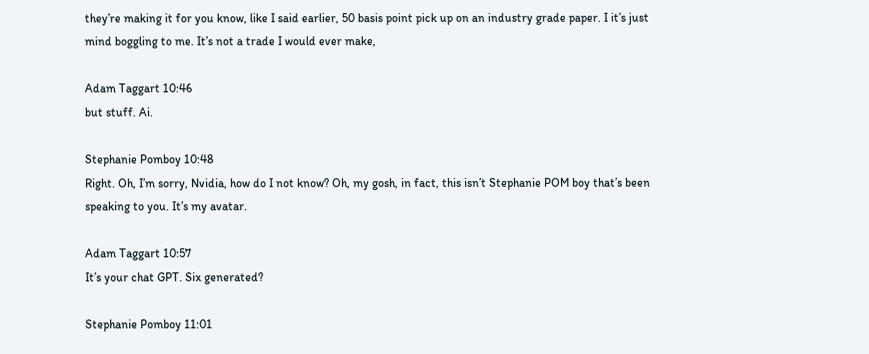they’re making it for you know, like I said earlier, 50 basis point pick up on an industry grade paper. I it’s just mind boggling to me. It’s not a trade I would ever make,

Adam Taggart 10:46
but stuff. Ai.

Stephanie Pomboy 10:48
Right. Oh, I’m sorry, Nvidia, how do I not know? Oh, my gosh, in fact, this isn’t Stephanie POM boy that’s been speaking to you. It’s my avatar.

Adam Taggart 10:57
It’s your chat GPT. Six generated?

Stephanie Pomboy 11:01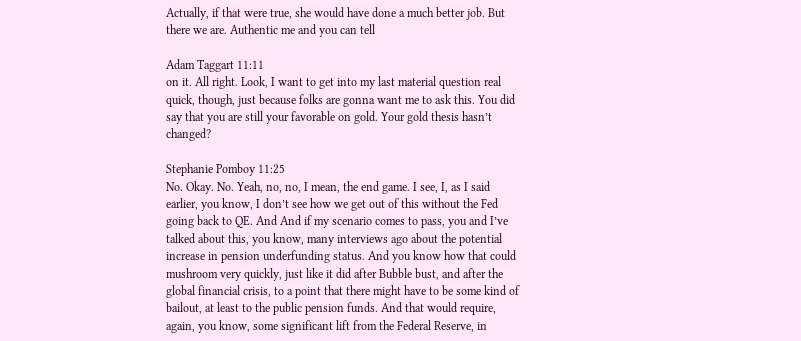Actually, if that were true, she would have done a much better job. But there we are. Authentic me and you can tell

Adam Taggart 11:11
on it. All right. Look, I want to get into my last material question real quick, though, just because folks are gonna want me to ask this. You did say that you are still your favorable on gold. Your gold thesis hasn’t changed?

Stephanie Pomboy 11:25
No. Okay. No. Yeah, no, no, I mean, the end game. I see, I, as I said earlier, you know, I don’t see how we get out of this without the Fed going back to QE. And And if my scenario comes to pass, you and I’ve talked about this, you know, many interviews ago about the potential increase in pension underfunding status. And you know how that could mushroom very quickly, just like it did after Bubble bust, and after the global financial crisis, to a point that there might have to be some kind of bailout, at least to the public pension funds. And that would require, again, you know, some significant lift from the Federal Reserve, in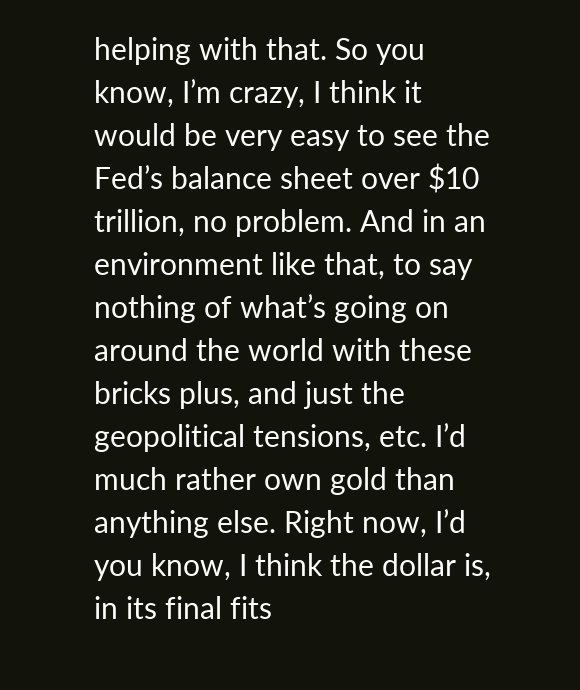helping with that. So you know, I’m crazy, I think it would be very easy to see the Fed’s balance sheet over $10 trillion, no problem. And in an environment like that, to say nothing of what’s going on around the world with these bricks plus, and just the geopolitical tensions, etc. I’d much rather own gold than anything else. Right now, I’d you know, I think the dollar is, in its final fits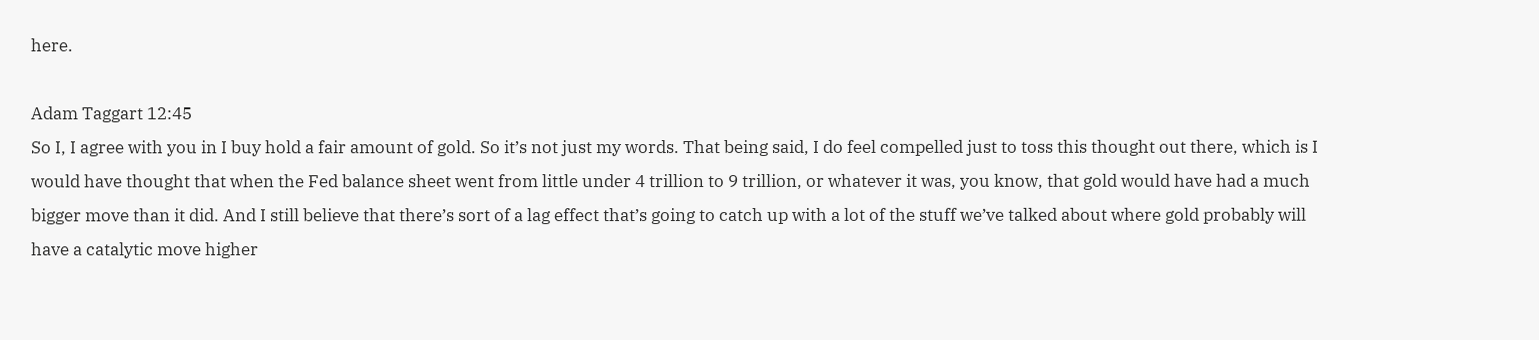here.

Adam Taggart 12:45
So I, I agree with you in I buy hold a fair amount of gold. So it’s not just my words. That being said, I do feel compelled just to toss this thought out there, which is I would have thought that when the Fed balance sheet went from little under 4 trillion to 9 trillion, or whatever it was, you know, that gold would have had a much bigger move than it did. And I still believe that there’s sort of a lag effect that’s going to catch up with a lot of the stuff we’ve talked about where gold probably will have a catalytic move higher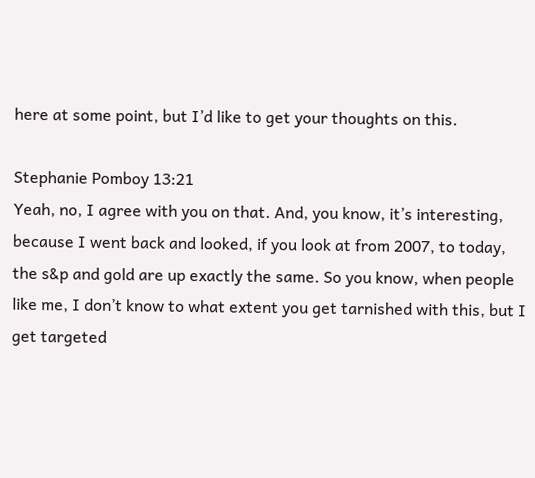here at some point, but I’d like to get your thoughts on this.

Stephanie Pomboy 13:21
Yeah, no, I agree with you on that. And, you know, it’s interesting, because I went back and looked, if you look at from 2007, to today, the s&p and gold are up exactly the same. So you know, when people like me, I don’t know to what extent you get tarnished with this, but I get targeted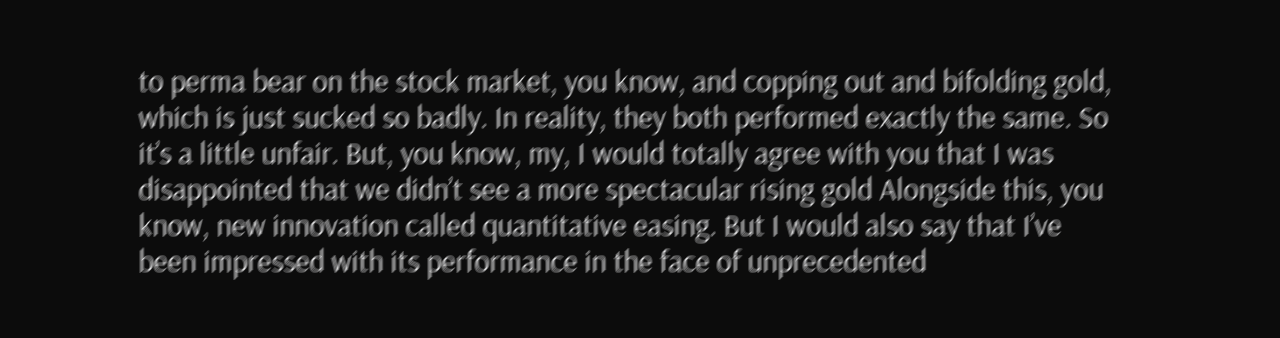to perma bear on the stock market, you know, and copping out and bifolding gold, which is just sucked so badly. In reality, they both performed exactly the same. So it’s a little unfair. But, you know, my, I would totally agree with you that I was disappointed that we didn’t see a more spectacular rising gold Alongside this, you know, new innovation called quantitative easing. But I would also say that I’ve been impressed with its performance in the face of unprecedented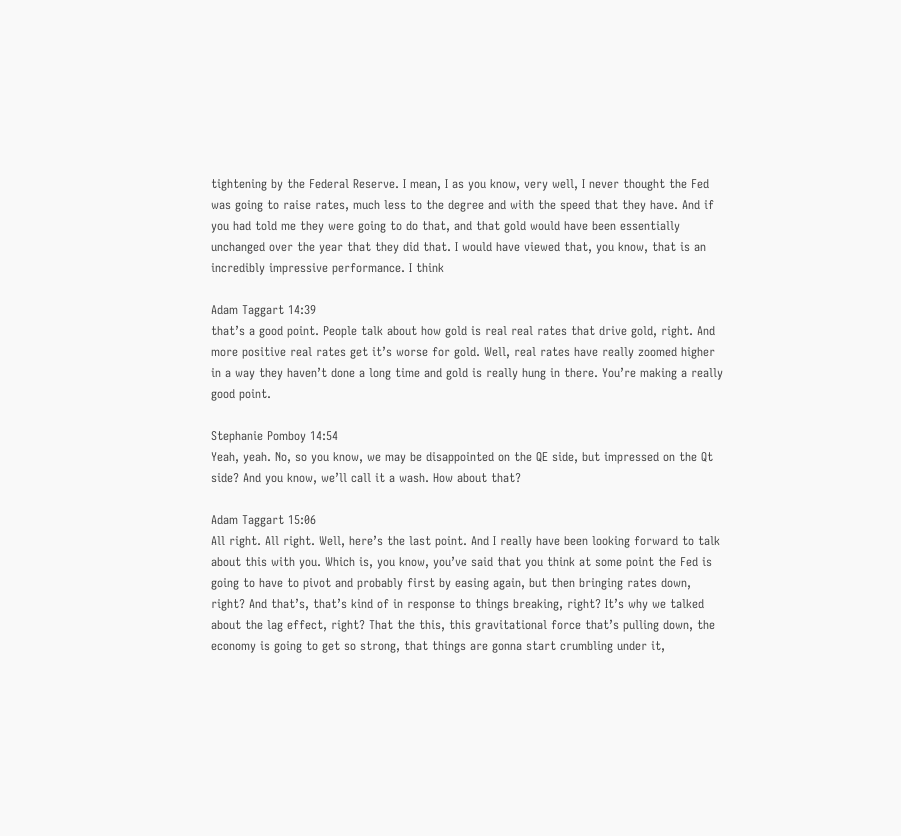tightening by the Federal Reserve. I mean, I as you know, very well, I never thought the Fed was going to raise rates, much less to the degree and with the speed that they have. And if you had told me they were going to do that, and that gold would have been essentially unchanged over the year that they did that. I would have viewed that, you know, that is an incredibly impressive performance. I think

Adam Taggart 14:39
that’s a good point. People talk about how gold is real real rates that drive gold, right. And more positive real rates get it’s worse for gold. Well, real rates have really zoomed higher in a way they haven’t done a long time and gold is really hung in there. You’re making a really good point.

Stephanie Pomboy 14:54
Yeah, yeah. No, so you know, we may be disappointed on the QE side, but impressed on the Qt side? And you know, we’ll call it a wash. How about that?

Adam Taggart 15:06
All right. All right. Well, here’s the last point. And I really have been looking forward to talk about this with you. Which is, you know, you’ve said that you think at some point the Fed is going to have to pivot and probably first by easing again, but then bringing rates down, right? And that’s, that’s kind of in response to things breaking, right? It’s why we talked about the lag effect, right? That the this, this gravitational force that’s pulling down, the economy is going to get so strong, that things are gonna start crumbling under it,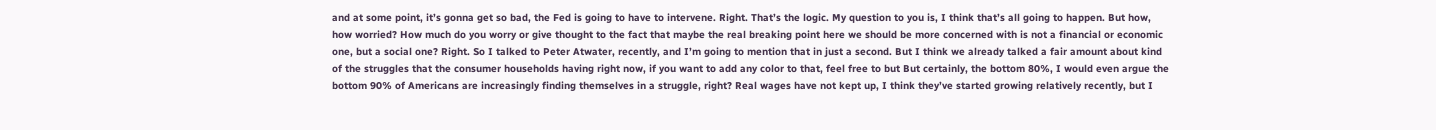and at some point, it’s gonna get so bad, the Fed is going to have to intervene. Right. That’s the logic. My question to you is, I think that’s all going to happen. But how, how worried? How much do you worry or give thought to the fact that maybe the real breaking point here we should be more concerned with is not a financial or economic one, but a social one? Right. So I talked to Peter Atwater, recently, and I’m going to mention that in just a second. But I think we already talked a fair amount about kind of the struggles that the consumer households having right now, if you want to add any color to that, feel free to but But certainly, the bottom 80%, I would even argue the bottom 90% of Americans are increasingly finding themselves in a struggle, right? Real wages have not kept up, I think they’ve started growing relatively recently, but I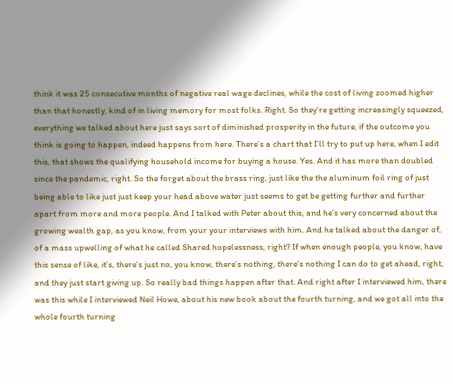think it was 25 consecutive months of negative real wage declines, while the cost of living zoomed higher than that honestly, kind of in living memory for most folks. Right. So they’re getting increasingly squeezed, everything we talked about here just says sort of diminished prosperity in the future, if the outcome you think is going to happen, indeed happens from here. There’s a chart that I’ll try to put up here, when I edit this, that shows the qualifying household income for buying a house. Yes. And it has more than doubled since the pandemic, right. So the forget about the brass ring, just like the the aluminum foil ring of just being able to like just just keep your head above water just seems to get be getting further and further apart from more and more people. And I talked with Peter about this, and he’s very concerned about the growing wealth gap, as you know, from your your interviews with him. And he talked about the danger of, of a mass upwelling of what he called Shared hopelessness, right? If when enough people, you know, have this sense of like, it’s, there’s just no, you know, there’s nothing, there’s nothing I can do to get ahead, right, and they just start giving up. So really bad things happen after that. And right after I interviewed him, there was this while I interviewed Neil Howe, about his new book about the fourth turning, and we got all into the whole fourth turning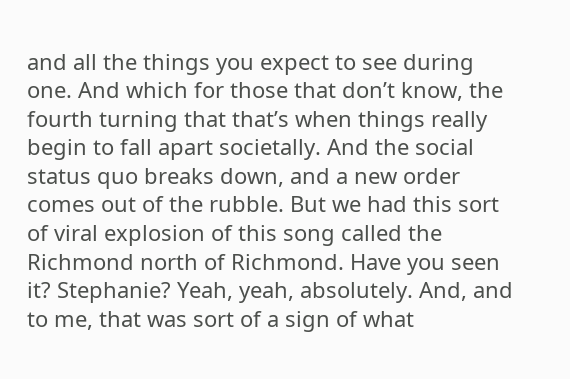and all the things you expect to see during one. And which for those that don’t know, the fourth turning that that’s when things really begin to fall apart societally. And the social status quo breaks down, and a new order comes out of the rubble. But we had this sort of viral explosion of this song called the Richmond north of Richmond. Have you seen it? Stephanie? Yeah, yeah, absolutely. And, and to me, that was sort of a sign of what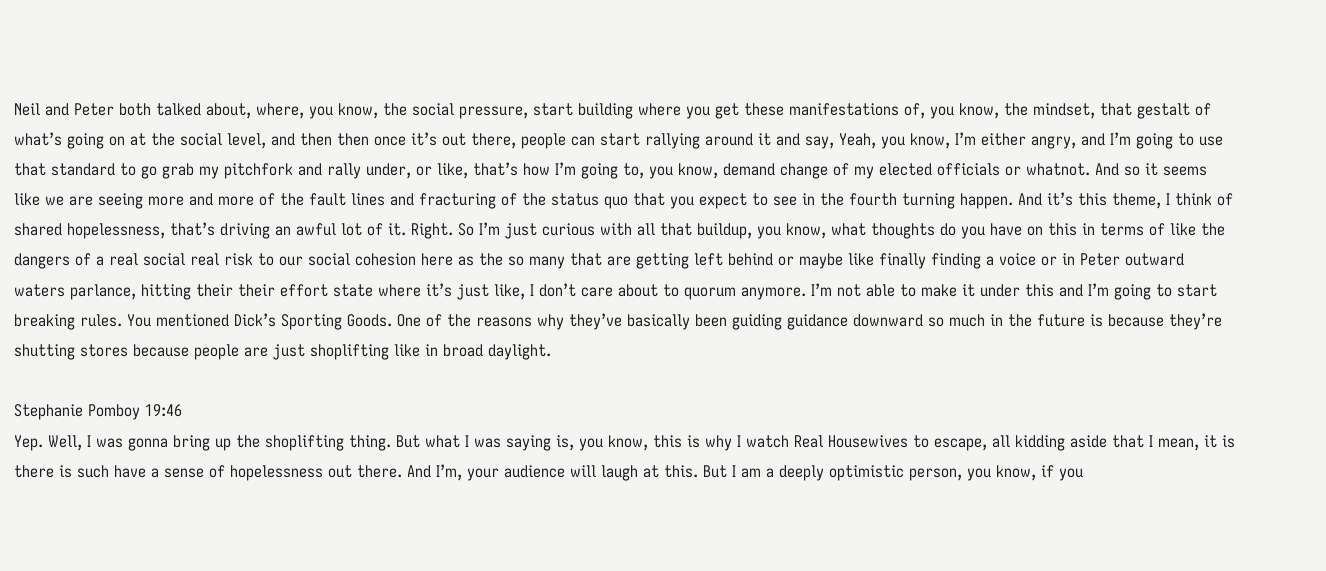Neil and Peter both talked about, where, you know, the social pressure, start building where you get these manifestations of, you know, the mindset, that gestalt of what’s going on at the social level, and then then once it’s out there, people can start rallying around it and say, Yeah, you know, I’m either angry, and I’m going to use that standard to go grab my pitchfork and rally under, or like, that’s how I’m going to, you know, demand change of my elected officials or whatnot. And so it seems like we are seeing more and more of the fault lines and fracturing of the status quo that you expect to see in the fourth turning happen. And it’s this theme, I think of shared hopelessness, that’s driving an awful lot of it. Right. So I’m just curious with all that buildup, you know, what thoughts do you have on this in terms of like the dangers of a real social real risk to our social cohesion here as the so many that are getting left behind or maybe like finally finding a voice or in Peter outward waters parlance, hitting their their effort state where it’s just like, I don’t care about to quorum anymore. I’m not able to make it under this and I’m going to start breaking rules. You mentioned Dick’s Sporting Goods. One of the reasons why they’ve basically been guiding guidance downward so much in the future is because they’re shutting stores because people are just shoplifting like in broad daylight.

Stephanie Pomboy 19:46
Yep. Well, I was gonna bring up the shoplifting thing. But what I was saying is, you know, this is why I watch Real Housewives to escape, all kidding aside that I mean, it is there is such have a sense of hopelessness out there. And I’m, your audience will laugh at this. But I am a deeply optimistic person, you know, if you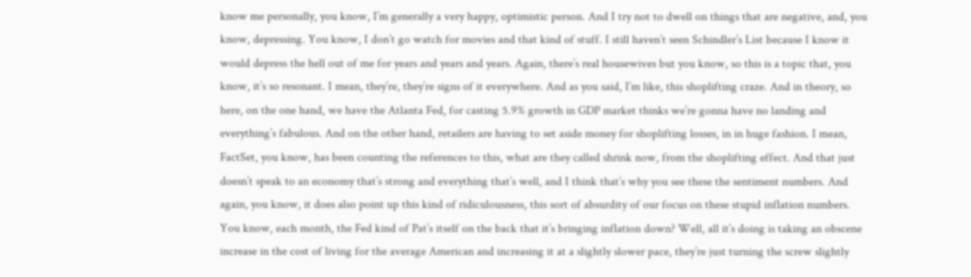know me personally, you know, I’m generally a very happy, optimistic person. And I try not to dwell on things that are negative, and, you know, depressing. You know, I don’t go watch for movies and that kind of stuff. I still haven’t seen Schindler’s List because I know it would depress the hell out of me for years and years and years. Again, there’s real housewives but you know, so this is a topic that, you know, it’s so resonant. I mean, they’re, they’re signs of it everywhere. And as you said, I’m like, this shoplifting craze. And in theory, so here, on the one hand, we have the Atlanta Fed, for casting 5.9% growth in GDP market thinks we’re gonna have no landing and everything’s fabulous. And on the other hand, retailers are having to set aside money for shoplifting losses, in in huge fashion. I mean, FactSet, you know, has been counting the references to this, what are they called shrink now, from the shoplifting effect. And that just doesn’t speak to an economy that’s strong and everything that’s well, and I think that’s why you see these the sentiment numbers. And again, you know, it does also point up this kind of ridiculousness, this sort of absurdity of our focus on these stupid inflation numbers. You know, each month, the Fed kind of Pat’s itself on the back that it’s bringing inflation down? Well, all it’s doing is taking an obscene increase in the cost of living for the average American and increasing it at a slightly slower pace, they’re just turning the screw slightly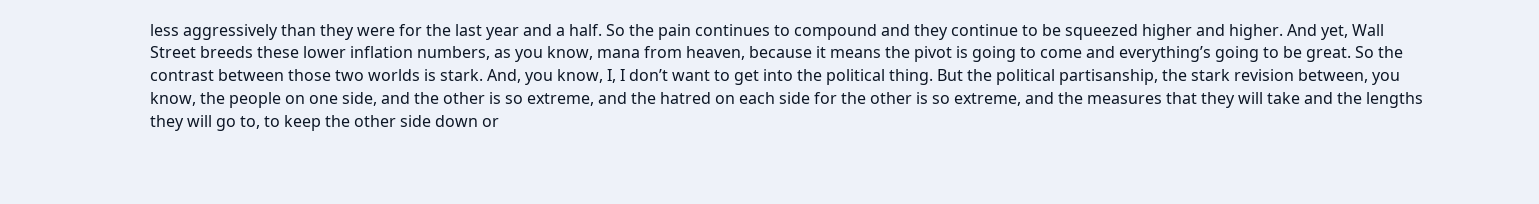less aggressively than they were for the last year and a half. So the pain continues to compound and they continue to be squeezed higher and higher. And yet, Wall Street breeds these lower inflation numbers, as you know, mana from heaven, because it means the pivot is going to come and everything’s going to be great. So the contrast between those two worlds is stark. And, you know, I, I don’t want to get into the political thing. But the political partisanship, the stark revision between, you know, the people on one side, and the other is so extreme, and the hatred on each side for the other is so extreme, and the measures that they will take and the lengths they will go to, to keep the other side down or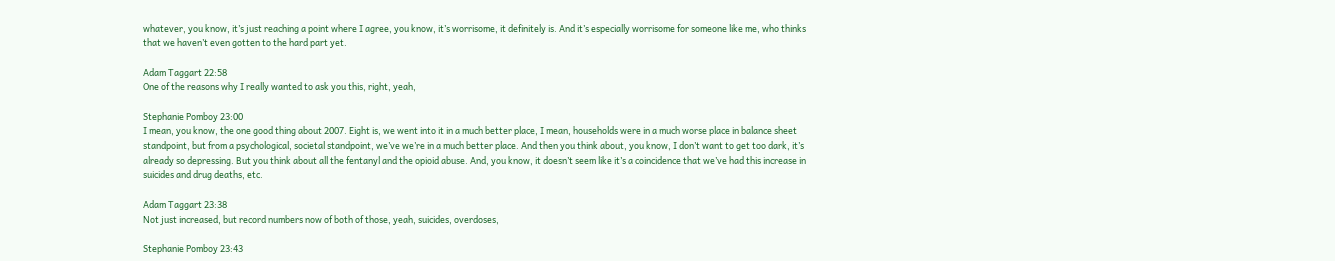whatever, you know, it’s just reaching a point where I agree, you know, it’s worrisome, it definitely is. And it’s especially worrisome for someone like me, who thinks that we haven’t even gotten to the hard part yet.

Adam Taggart 22:58
One of the reasons why I really wanted to ask you this, right, yeah,

Stephanie Pomboy 23:00
I mean, you know, the one good thing about 2007. Eight is, we went into it in a much better place, I mean, households were in a much worse place in balance sheet standpoint, but from a psychological, societal standpoint, we’ve we’re in a much better place. And then you think about, you know, I don’t want to get too dark, it’s already so depressing. But you think about all the fentanyl and the opioid abuse. And, you know, it doesn’t seem like it’s a coincidence that we’ve had this increase in suicides and drug deaths, etc.

Adam Taggart 23:38
Not just increased, but record numbers now of both of those, yeah, suicides, overdoses,

Stephanie Pomboy 23:43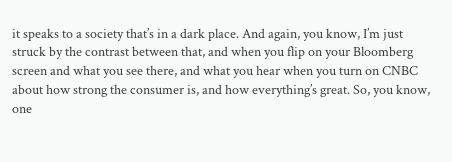it speaks to a society that’s in a dark place. And again, you know, I’m just struck by the contrast between that, and when you flip on your Bloomberg screen and what you see there, and what you hear when you turn on CNBC about how strong the consumer is, and how everything’s great. So, you know, one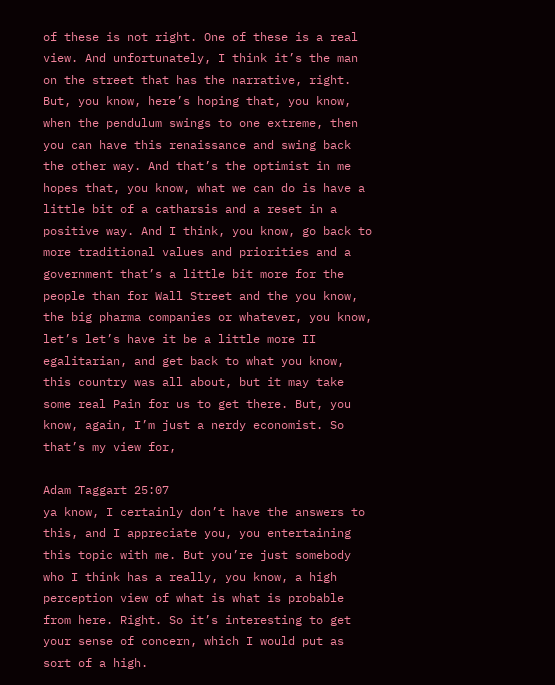of these is not right. One of these is a real view. And unfortunately, I think it’s the man on the street that has the narrative, right. But, you know, here’s hoping that, you know, when the pendulum swings to one extreme, then you can have this renaissance and swing back the other way. And that’s the optimist in me hopes that, you know, what we can do is have a little bit of a catharsis and a reset in a positive way. And I think, you know, go back to more traditional values and priorities and a government that’s a little bit more for the people than for Wall Street and the you know, the big pharma companies or whatever, you know, let’s let’s have it be a little more II egalitarian, and get back to what you know, this country was all about, but it may take some real Pain for us to get there. But, you know, again, I’m just a nerdy economist. So that’s my view for,

Adam Taggart 25:07
ya know, I certainly don’t have the answers to this, and I appreciate you, you entertaining this topic with me. But you’re just somebody who I think has a really, you know, a high perception view of what is what is probable from here. Right. So it’s interesting to get your sense of concern, which I would put as sort of a high.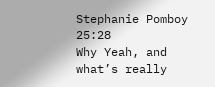Stephanie Pomboy 25:28
Why Yeah, and what’s really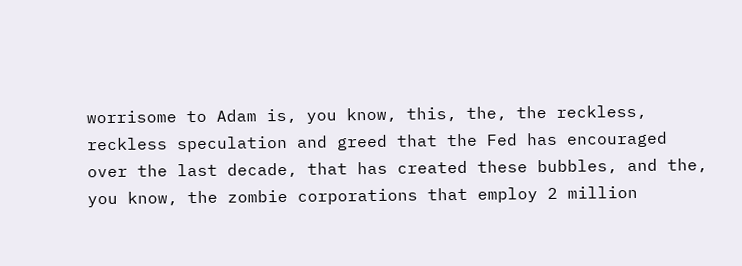worrisome to Adam is, you know, this, the, the reckless, reckless speculation and greed that the Fed has encouraged over the last decade, that has created these bubbles, and the, you know, the zombie corporations that employ 2 million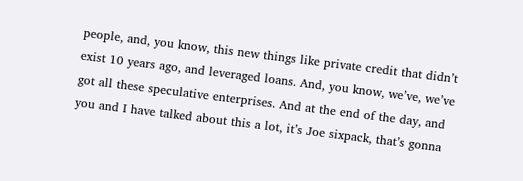people, and, you know, this new things like private credit that didn’t exist 10 years ago, and leveraged loans. And, you know, we’ve, we’ve got all these speculative enterprises. And at the end of the day, and you and I have talked about this a lot, it’s Joe sixpack, that’s gonna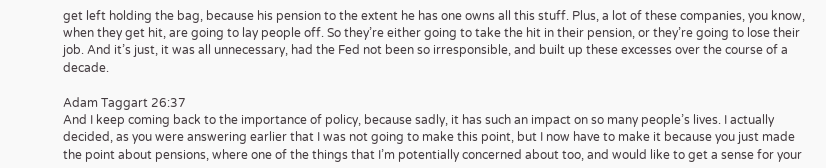get left holding the bag, because his pension to the extent he has one owns all this stuff. Plus, a lot of these companies, you know, when they get hit, are going to lay people off. So they’re either going to take the hit in their pension, or they’re going to lose their job. And it’s just, it was all unnecessary, had the Fed not been so irresponsible, and built up these excesses over the course of a decade.

Adam Taggart 26:37
And I keep coming back to the importance of policy, because sadly, it has such an impact on so many people’s lives. I actually decided, as you were answering earlier that I was not going to make this point, but I now have to make it because you just made the point about pensions, where one of the things that I’m potentially concerned about too, and would like to get a sense for your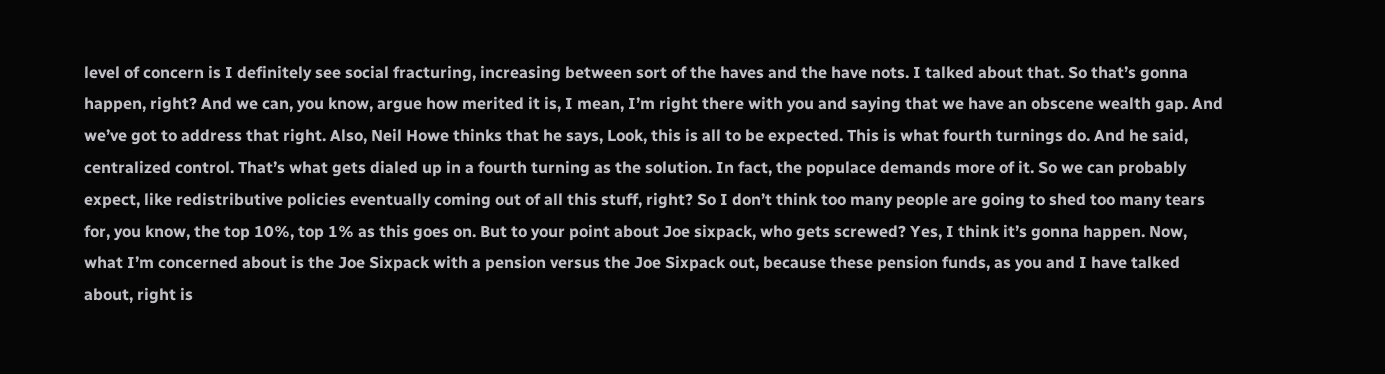level of concern is I definitely see social fracturing, increasing between sort of the haves and the have nots. I talked about that. So that’s gonna happen, right? And we can, you know, argue how merited it is, I mean, I’m right there with you and saying that we have an obscene wealth gap. And we’ve got to address that right. Also, Neil Howe thinks that he says, Look, this is all to be expected. This is what fourth turnings do. And he said, centralized control. That’s what gets dialed up in a fourth turning as the solution. In fact, the populace demands more of it. So we can probably expect, like redistributive policies eventually coming out of all this stuff, right? So I don’t think too many people are going to shed too many tears for, you know, the top 10%, top 1% as this goes on. But to your point about Joe sixpack, who gets screwed? Yes, I think it’s gonna happen. Now, what I’m concerned about is the Joe Sixpack with a pension versus the Joe Sixpack out, because these pension funds, as you and I have talked about, right is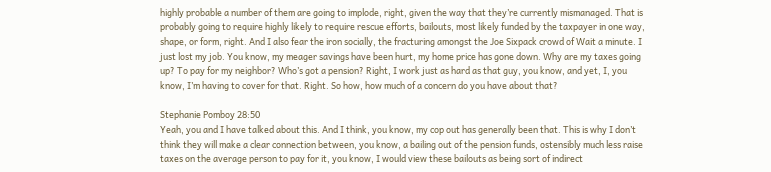highly probable a number of them are going to implode, right, given the way that they’re currently mismanaged. That is probably going to require highly likely to require rescue efforts, bailouts, most likely funded by the taxpayer in one way, shape, or form, right. And I also fear the iron socially, the fracturing amongst the Joe Sixpack crowd of Wait a minute. I just lost my job. You know, my meager savings have been hurt, my home price has gone down. Why are my taxes going up? To pay for my neighbor? Who’s got a pension? Right, I work just as hard as that guy, you know, and yet, I, you know, I’m having to cover for that. Right. So how, how much of a concern do you have about that?

Stephanie Pomboy 28:50
Yeah, you and I have talked about this. And I think, you know, my cop out has generally been that. This is why I don’t think they will make a clear connection between, you know, a bailing out of the pension funds, ostensibly much less raise taxes on the average person to pay for it, you know, I would view these bailouts as being sort of indirect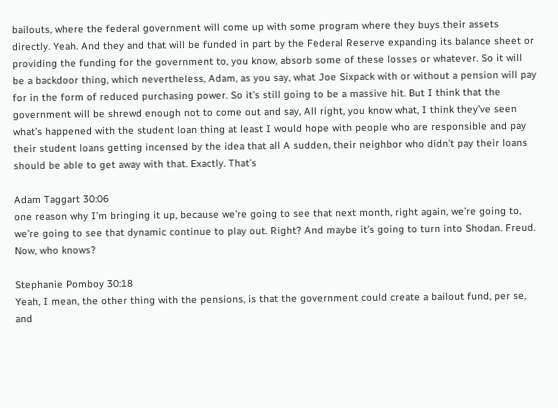bailouts, where the federal government will come up with some program where they buys their assets directly. Yeah. And they and that will be funded in part by the Federal Reserve expanding its balance sheet or providing the funding for the government to, you know, absorb some of these losses or whatever. So it will be a backdoor thing, which nevertheless, Adam, as you say, what Joe Sixpack with or without a pension will pay for in the form of reduced purchasing power. So it’s still going to be a massive hit. But I think that the government will be shrewd enough not to come out and say, All right, you know what, I think they’ve seen what’s happened with the student loan thing at least I would hope with people who are responsible and pay their student loans getting incensed by the idea that all A sudden, their neighbor who didn’t pay their loans should be able to get away with that. Exactly. That’s

Adam Taggart 30:06
one reason why I’m bringing it up, because we’re going to see that next month, right again, we’re going to, we’re going to see that dynamic continue to play out. Right? And maybe it’s going to turn into Shodan. Freud. Now, who knows?

Stephanie Pomboy 30:18
Yeah, I mean, the other thing with the pensions, is that the government could create a bailout fund, per se, and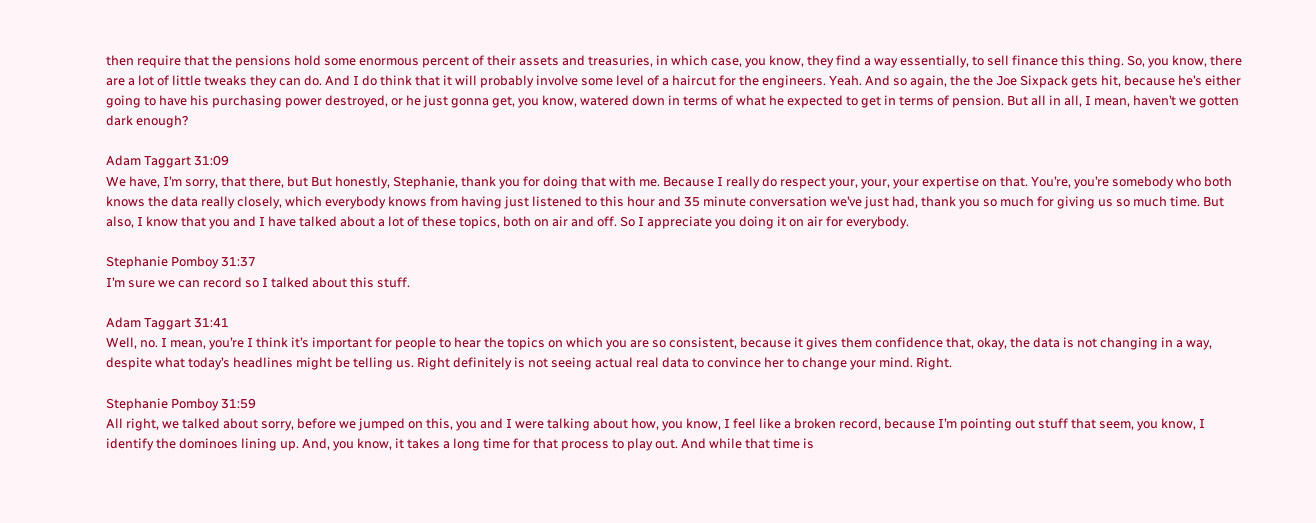then require that the pensions hold some enormous percent of their assets and treasuries, in which case, you know, they find a way essentially, to sell finance this thing. So, you know, there are a lot of little tweaks they can do. And I do think that it will probably involve some level of a haircut for the engineers. Yeah. And so again, the the Joe Sixpack gets hit, because he’s either going to have his purchasing power destroyed, or he just gonna get, you know, watered down in terms of what he expected to get in terms of pension. But all in all, I mean, haven’t we gotten dark enough?

Adam Taggart 31:09
We have, I’m sorry, that there, but But honestly, Stephanie, thank you for doing that with me. Because I really do respect your, your, your expertise on that. You’re, you’re somebody who both knows the data really closely, which everybody knows from having just listened to this hour and 35 minute conversation we’ve just had, thank you so much for giving us so much time. But also, I know that you and I have talked about a lot of these topics, both on air and off. So I appreciate you doing it on air for everybody.

Stephanie Pomboy 31:37
I’m sure we can record so I talked about this stuff.

Adam Taggart 31:41
Well, no. I mean, you’re I think it’s important for people to hear the topics on which you are so consistent, because it gives them confidence that, okay, the data is not changing in a way, despite what today’s headlines might be telling us. Right definitely is not seeing actual real data to convince her to change your mind. Right.

Stephanie Pomboy 31:59
All right, we talked about sorry, before we jumped on this, you and I were talking about how, you know, I feel like a broken record, because I’m pointing out stuff that seem, you know, I identify the dominoes lining up. And, you know, it takes a long time for that process to play out. And while that time is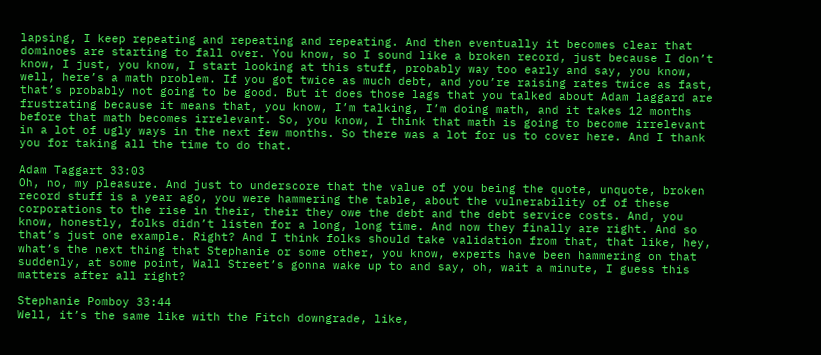lapsing, I keep repeating and repeating and repeating. And then eventually it becomes clear that dominoes are starting to fall over. You know, so I sound like a broken record, just because I don’t know, I just, you know, I start looking at this stuff, probably way too early and say, you know, well, here’s a math problem. If you got twice as much debt, and you’re raising rates twice as fast, that’s probably not going to be good. But it does those lags that you talked about Adam laggard are frustrating because it means that, you know, I’m talking, I’m doing math, and it takes 12 months before that math becomes irrelevant. So, you know, I think that math is going to become irrelevant in a lot of ugly ways in the next few months. So there was a lot for us to cover here. And I thank you for taking all the time to do that.

Adam Taggart 33:03
Oh, no, my pleasure. And just to underscore that the value of you being the quote, unquote, broken record stuff is a year ago, you were hammering the table, about the vulnerability of of these corporations to the rise in their, their they owe the debt and the debt service costs. And, you know, honestly, folks didn’t listen for a long, long time. And now they finally are right. And so that’s just one example. Right? And I think folks should take validation from that, that like, hey, what’s the next thing that Stephanie or some other, you know, experts have been hammering on that suddenly, at some point, Wall Street’s gonna wake up to and say, oh, wait a minute, I guess this matters after all right?

Stephanie Pomboy 33:44
Well, it’s the same like with the Fitch downgrade, like,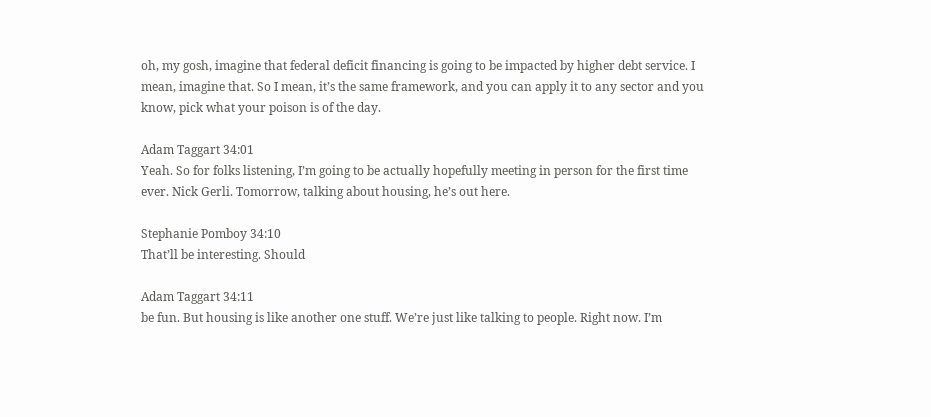oh, my gosh, imagine that federal deficit financing is going to be impacted by higher debt service. I mean, imagine that. So I mean, it’s the same framework, and you can apply it to any sector and you know, pick what your poison is of the day.

Adam Taggart 34:01
Yeah. So for folks listening, I’m going to be actually hopefully meeting in person for the first time ever. Nick Gerli. Tomorrow, talking about housing, he’s out here.

Stephanie Pomboy 34:10
That’ll be interesting. Should

Adam Taggart 34:11
be fun. But housing is like another one stuff. We’re just like talking to people. Right now. I’m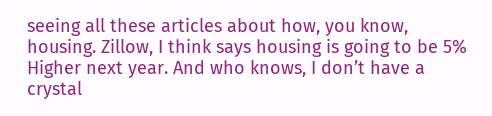seeing all these articles about how, you know, housing. Zillow, I think says housing is going to be 5% Higher next year. And who knows, I don’t have a crystal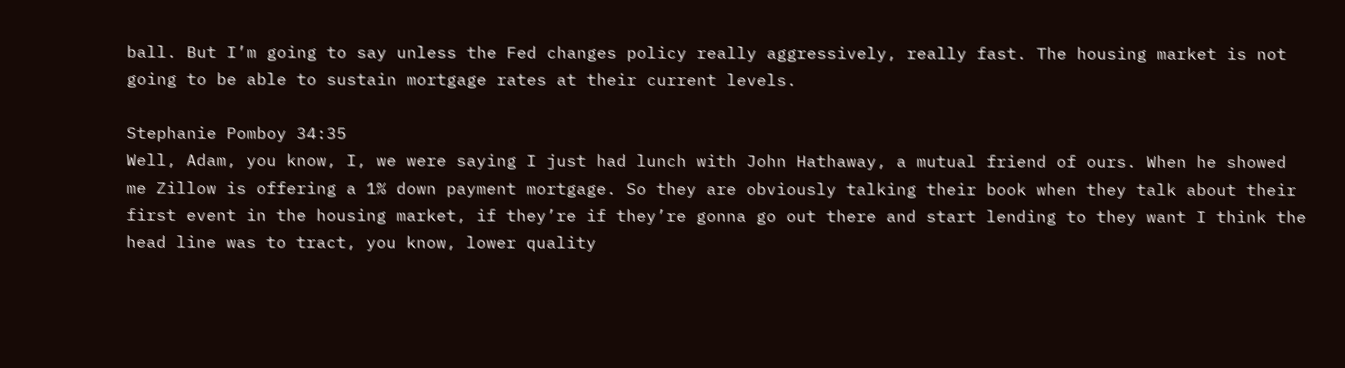ball. But I’m going to say unless the Fed changes policy really aggressively, really fast. The housing market is not going to be able to sustain mortgage rates at their current levels.

Stephanie Pomboy 34:35
Well, Adam, you know, I, we were saying I just had lunch with John Hathaway, a mutual friend of ours. When he showed me Zillow is offering a 1% down payment mortgage. So they are obviously talking their book when they talk about their first event in the housing market, if they’re if they’re gonna go out there and start lending to they want I think the head line was to tract, you know, lower quality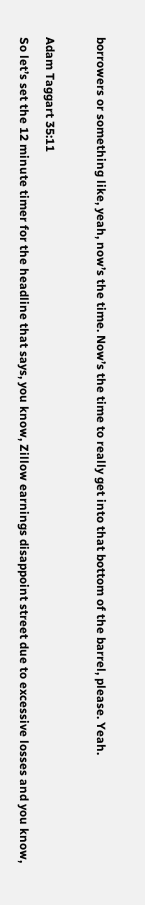borrowers or something like, yeah, now’s the time. Now’s the time to really get into that bottom of the barrel, please. Yeah.

Adam Taggart 35:11
So let’s set the 12 minute timer for the headline that says, you know, Zillow earnings disappoint street due to excessive losses and you know,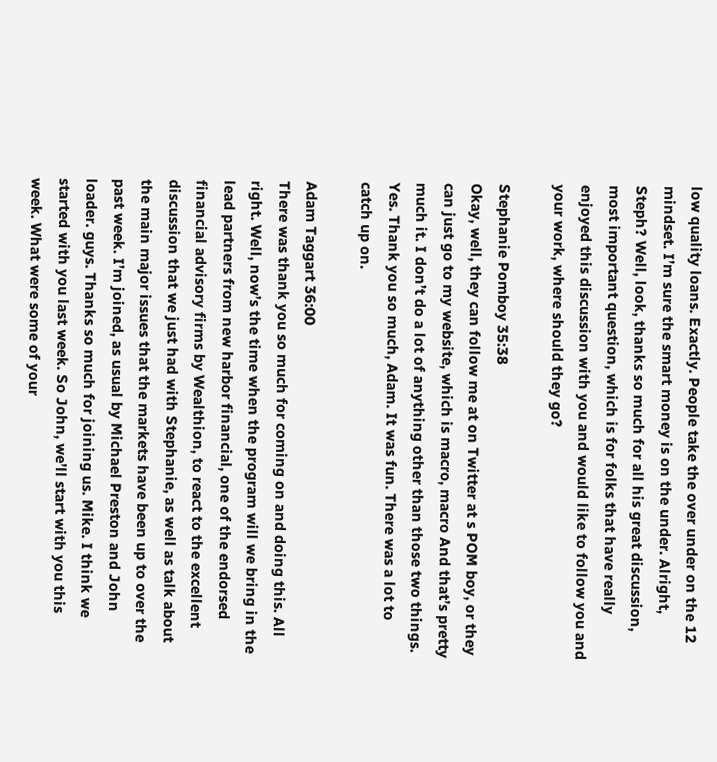low quality loans. Exactly. People take the over under on the 12 mindset. I’m sure the smart money is on the under. Alright, Steph? Well, look, thanks so much for all his great discussion, most important question, which is for folks that have really enjoyed this discussion with you and would like to follow you and your work, where should they go?

Stephanie Pomboy 35:38
Okay, well, they can follow me at on Twitter at s POM boy, or they can just go to my website, which is macro, macro And that’s pretty much it. I don’t do a lot of anything other than those two things. Yes. Thank you so much, Adam. It was fun. There was a lot to catch up on.

Adam Taggart 36:00
There was thank you so much for coming on and doing this. All right. Well, now’s the time when the program will we bring in the lead partners from new harbor financial, one of the endorsed financial advisory firms by Wealthion, to react to the excellent discussion that we just had with Stephanie, as well as talk about the main major issues that the markets have been up to over the past week. I’m joined, as usual by Michael Preston and John loader. guys. Thanks so much for joining us. Mike. I think we started with you last week. So John, we’ll start with you this week. What were some of your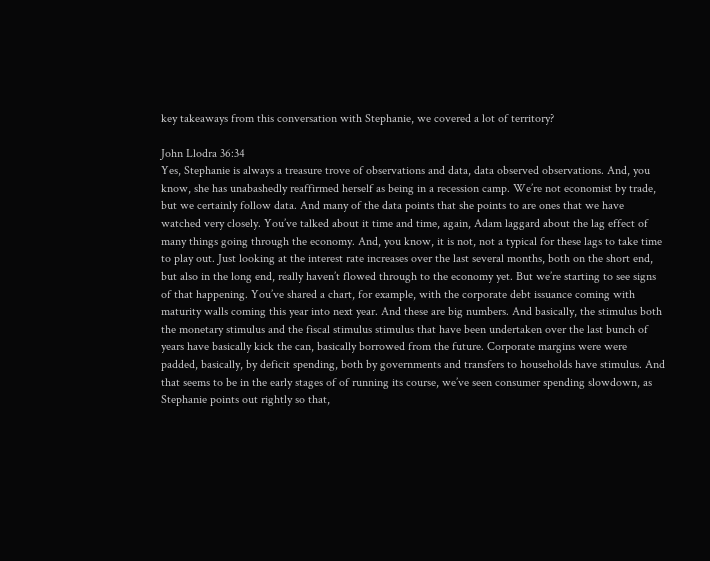key takeaways from this conversation with Stephanie, we covered a lot of territory?

John Llodra 36:34
Yes, Stephanie is always a treasure trove of observations and data, data observed observations. And, you know, she has unabashedly reaffirmed herself as being in a recession camp. We’re not economist by trade, but we certainly follow data. And many of the data points that she points to are ones that we have watched very closely. You’ve talked about it time and time, again, Adam laggard about the lag effect of many things going through the economy. And, you know, it is not, not a typical for these lags to take time to play out. Just looking at the interest rate increases over the last several months, both on the short end, but also in the long end, really haven’t flowed through to the economy yet. But we’re starting to see signs of that happening. You’ve shared a chart, for example, with the corporate debt issuance coming with maturity walls coming this year into next year. And these are big numbers. And basically, the stimulus both the monetary stimulus and the fiscal stimulus stimulus that have been undertaken over the last bunch of years have basically kick the can, basically borrowed from the future. Corporate margins were were padded, basically, by deficit spending, both by governments and transfers to households have stimulus. And that seems to be in the early stages of of running its course, we’ve seen consumer spending slowdown, as Stephanie points out rightly so that,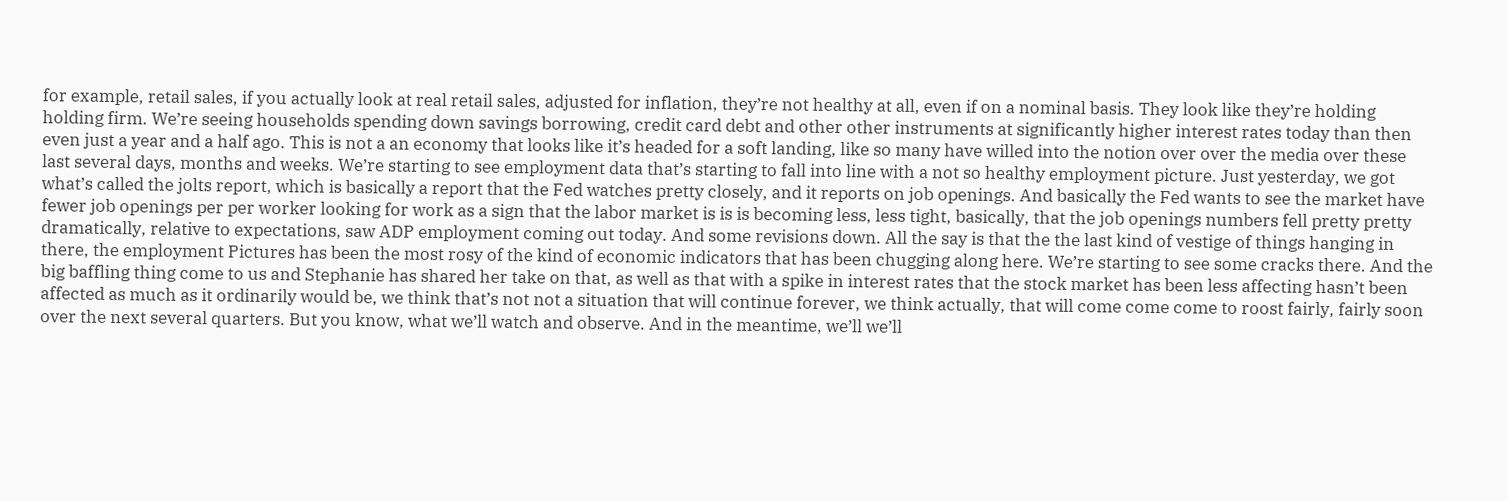for example, retail sales, if you actually look at real retail sales, adjusted for inflation, they’re not healthy at all, even if on a nominal basis. They look like they’re holding holding firm. We’re seeing households spending down savings borrowing, credit card debt and other other instruments at significantly higher interest rates today than then even just a year and a half ago. This is not a an economy that looks like it’s headed for a soft landing, like so many have willed into the notion over over the media over these last several days, months and weeks. We’re starting to see employment data that’s starting to fall into line with a not so healthy employment picture. Just yesterday, we got what’s called the jolts report, which is basically a report that the Fed watches pretty closely, and it reports on job openings. And basically the Fed wants to see the market have fewer job openings per per worker looking for work as a sign that the labor market is is is becoming less, less tight, basically, that the job openings numbers fell pretty pretty dramatically, relative to expectations, saw ADP employment coming out today. And some revisions down. All the say is that the the last kind of vestige of things hanging in there, the employment Pictures has been the most rosy of the kind of economic indicators that has been chugging along here. We’re starting to see some cracks there. And the big baffling thing come to us and Stephanie has shared her take on that, as well as that with a spike in interest rates that the stock market has been less affecting hasn’t been affected as much as it ordinarily would be, we think that’s not not a situation that will continue forever, we think actually, that will come come come to roost fairly, fairly soon over the next several quarters. But you know, what we’ll watch and observe. And in the meantime, we’ll we’ll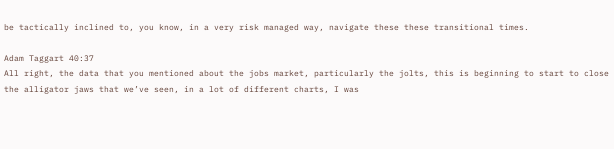be tactically inclined to, you know, in a very risk managed way, navigate these these transitional times.

Adam Taggart 40:37
All right, the data that you mentioned about the jobs market, particularly the jolts, this is beginning to start to close the alligator jaws that we’ve seen, in a lot of different charts, I was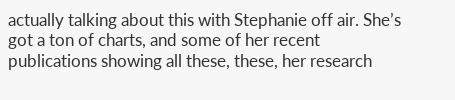actually talking about this with Stephanie off air. She’s got a ton of charts, and some of her recent publications showing all these, these, her research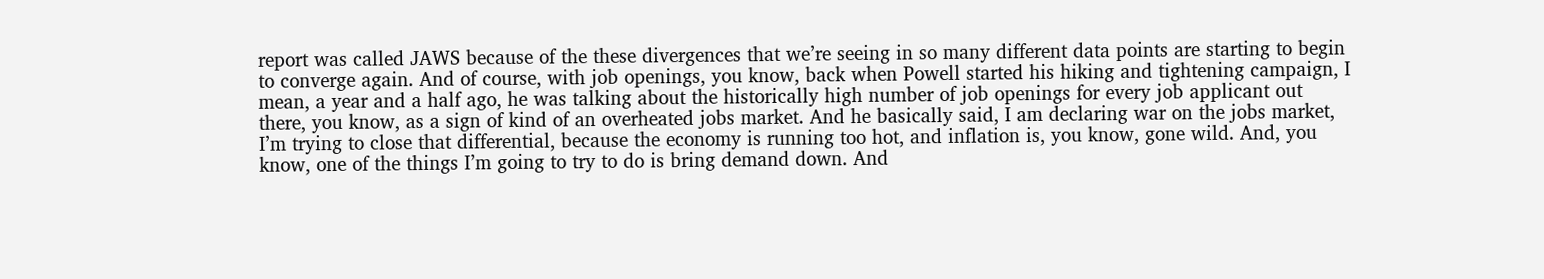report was called JAWS because of the these divergences that we’re seeing in so many different data points are starting to begin to converge again. And of course, with job openings, you know, back when Powell started his hiking and tightening campaign, I mean, a year and a half ago, he was talking about the historically high number of job openings for every job applicant out there, you know, as a sign of kind of an overheated jobs market. And he basically said, I am declaring war on the jobs market, I’m trying to close that differential, because the economy is running too hot, and inflation is, you know, gone wild. And, you know, one of the things I’m going to try to do is bring demand down. And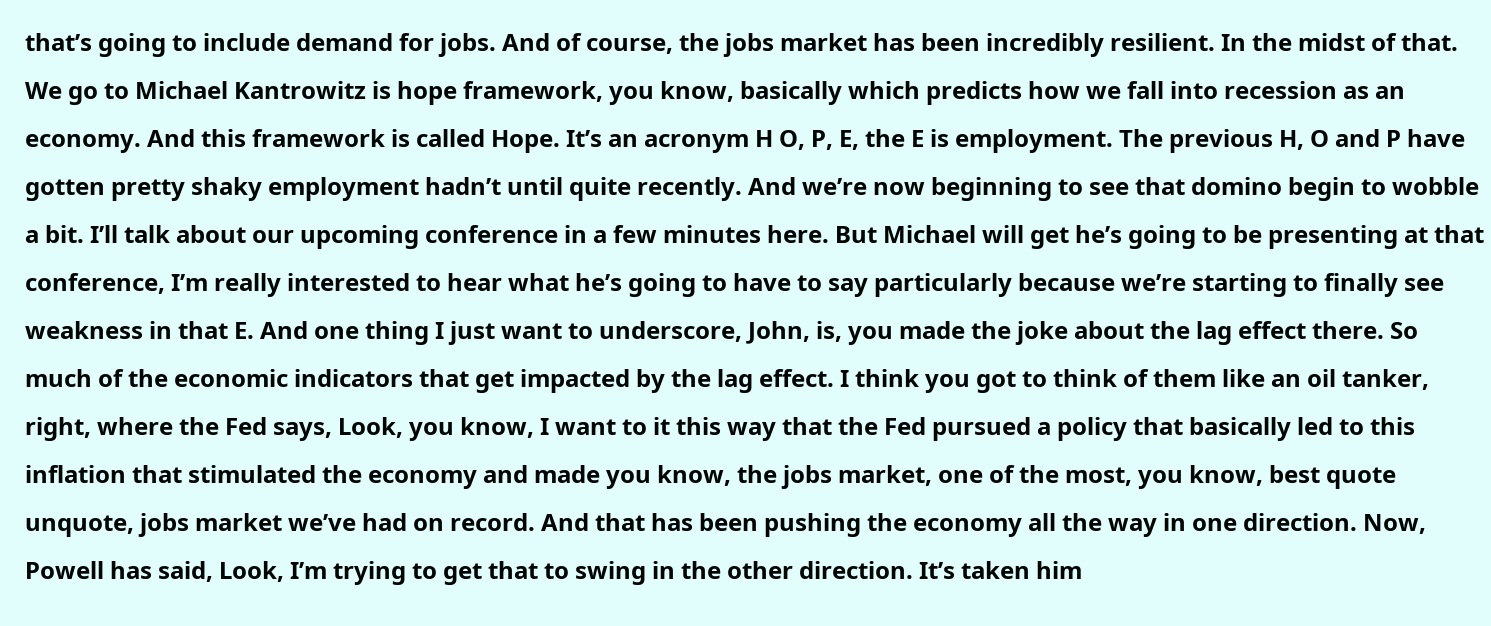that’s going to include demand for jobs. And of course, the jobs market has been incredibly resilient. In the midst of that. We go to Michael Kantrowitz is hope framework, you know, basically which predicts how we fall into recession as an economy. And this framework is called Hope. It’s an acronym H O, P, E, the E is employment. The previous H, O and P have gotten pretty shaky employment hadn’t until quite recently. And we’re now beginning to see that domino begin to wobble a bit. I’ll talk about our upcoming conference in a few minutes here. But Michael will get he’s going to be presenting at that conference, I’m really interested to hear what he’s going to have to say particularly because we’re starting to finally see weakness in that E. And one thing I just want to underscore, John, is, you made the joke about the lag effect there. So much of the economic indicators that get impacted by the lag effect. I think you got to think of them like an oil tanker, right, where the Fed says, Look, you know, I want to it this way that the Fed pursued a policy that basically led to this inflation that stimulated the economy and made you know, the jobs market, one of the most, you know, best quote unquote, jobs market we’ve had on record. And that has been pushing the economy all the way in one direction. Now, Powell has said, Look, I’m trying to get that to swing in the other direction. It’s taken him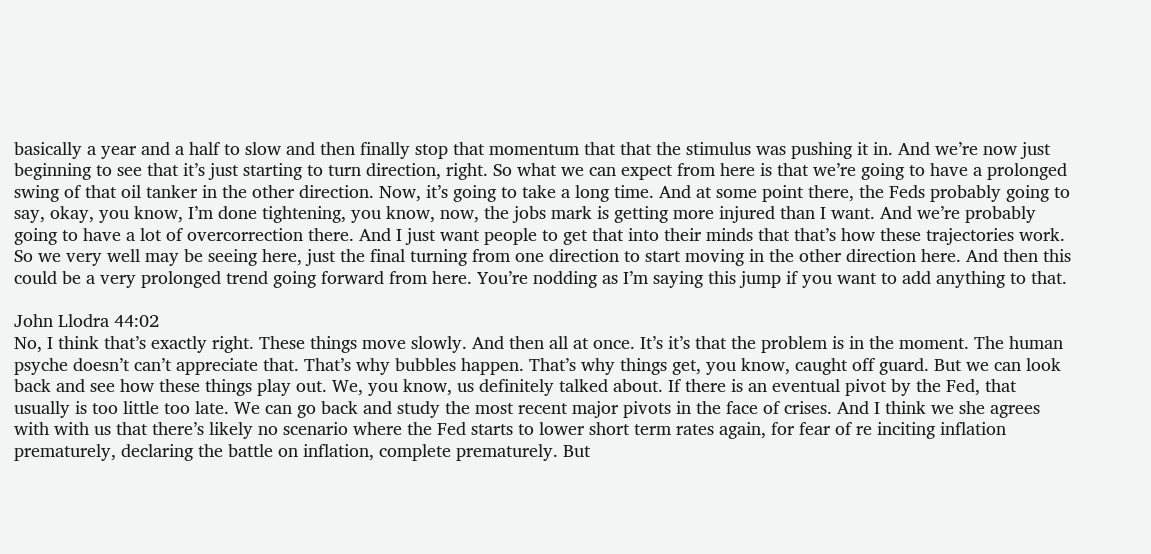basically a year and a half to slow and then finally stop that momentum that that the stimulus was pushing it in. And we’re now just beginning to see that it’s just starting to turn direction, right. So what we can expect from here is that we’re going to have a prolonged swing of that oil tanker in the other direction. Now, it’s going to take a long time. And at some point there, the Feds probably going to say, okay, you know, I’m done tightening, you know, now, the jobs mark is getting more injured than I want. And we’re probably going to have a lot of overcorrection there. And I just want people to get that into their minds that that’s how these trajectories work. So we very well may be seeing here, just the final turning from one direction to start moving in the other direction here. And then this could be a very prolonged trend going forward from here. You’re nodding as I’m saying this jump if you want to add anything to that.

John Llodra 44:02
No, I think that’s exactly right. These things move slowly. And then all at once. It’s it’s that the problem is in the moment. The human psyche doesn’t can’t appreciate that. That’s why bubbles happen. That’s why things get, you know, caught off guard. But we can look back and see how these things play out. We, you know, us definitely talked about. If there is an eventual pivot by the Fed, that usually is too little too late. We can go back and study the most recent major pivots in the face of crises. And I think we she agrees with with us that there’s likely no scenario where the Fed starts to lower short term rates again, for fear of re inciting inflation prematurely, declaring the battle on inflation, complete prematurely. But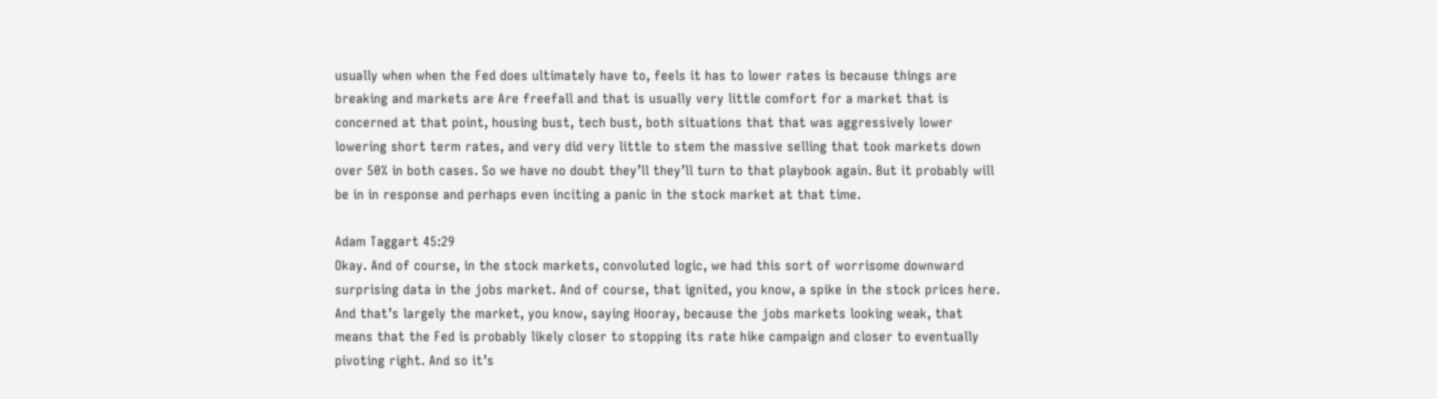usually when when the Fed does ultimately have to, feels it has to lower rates is because things are breaking and markets are Are freefall and that is usually very little comfort for a market that is concerned at that point, housing bust, tech bust, both situations that that was aggressively lower lowering short term rates, and very did very little to stem the massive selling that took markets down over 50% in both cases. So we have no doubt they’ll they’ll turn to that playbook again. But it probably will be in in response and perhaps even inciting a panic in the stock market at that time.

Adam Taggart 45:29
Okay. And of course, in the stock markets, convoluted logic, we had this sort of worrisome downward surprising data in the jobs market. And of course, that ignited, you know, a spike in the stock prices here. And that’s largely the market, you know, saying Hooray, because the jobs markets looking weak, that means that the Fed is probably likely closer to stopping its rate hike campaign and closer to eventually pivoting right. And so it’s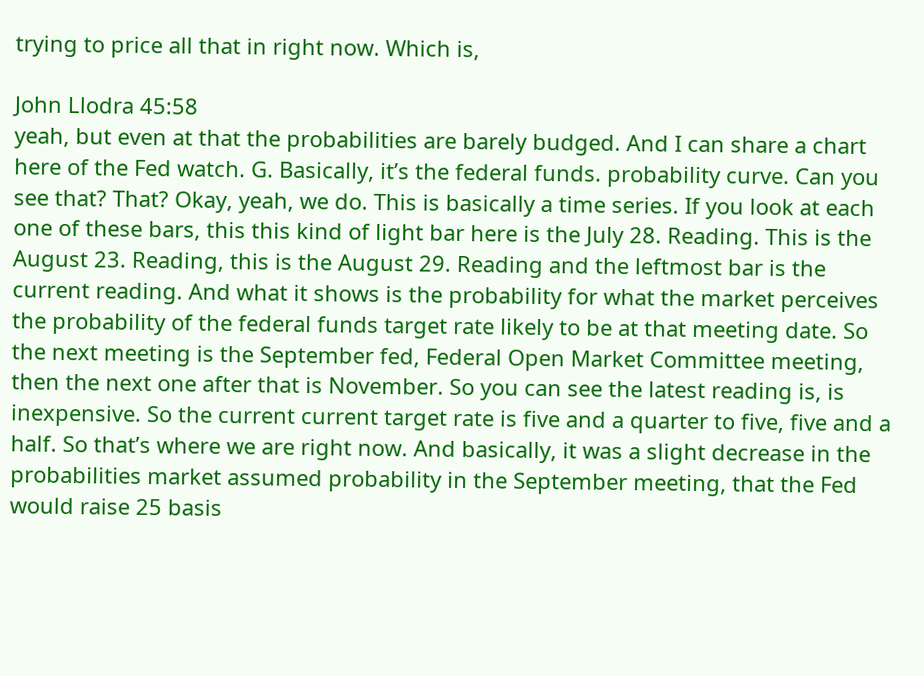trying to price all that in right now. Which is,

John Llodra 45:58
yeah, but even at that the probabilities are barely budged. And I can share a chart here of the Fed watch. G. Basically, it’s the federal funds. probability curve. Can you see that? That? Okay, yeah, we do. This is basically a time series. If you look at each one of these bars, this this kind of light bar here is the July 28. Reading. This is the August 23. Reading, this is the August 29. Reading and the leftmost bar is the current reading. And what it shows is the probability for what the market perceives the probability of the federal funds target rate likely to be at that meeting date. So the next meeting is the September fed, Federal Open Market Committee meeting, then the next one after that is November. So you can see the latest reading is, is inexpensive. So the current current target rate is five and a quarter to five, five and a half. So that’s where we are right now. And basically, it was a slight decrease in the probabilities market assumed probability in the September meeting, that the Fed would raise 25 basis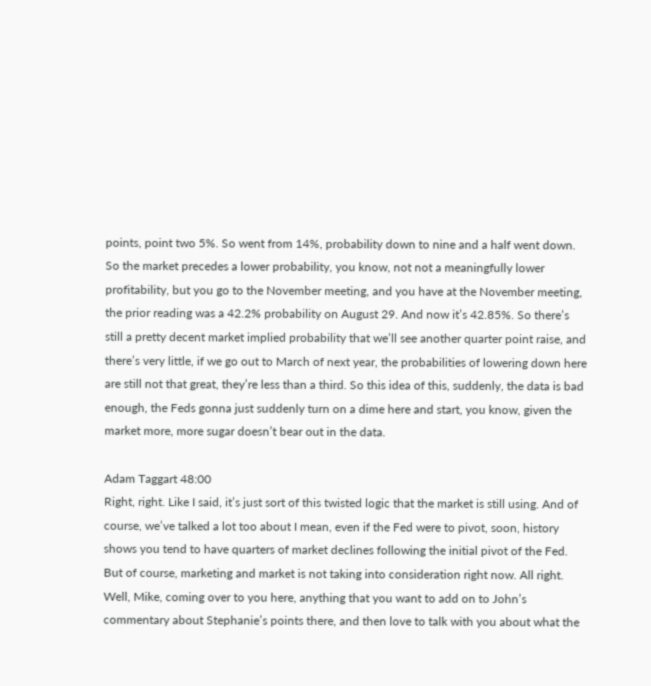points, point two 5%. So went from 14%, probability down to nine and a half went down. So the market precedes a lower probability, you know, not not a meaningfully lower profitability, but you go to the November meeting, and you have at the November meeting, the prior reading was a 42.2% probability on August 29. And now it’s 42.85%. So there’s still a pretty decent market implied probability that we’ll see another quarter point raise, and there’s very little, if we go out to March of next year, the probabilities of lowering down here are still not that great, they’re less than a third. So this idea of this, suddenly, the data is bad enough, the Feds gonna just suddenly turn on a dime here and start, you know, given the market more, more sugar doesn’t bear out in the data.

Adam Taggart 48:00
Right, right. Like I said, it’s just sort of this twisted logic that the market is still using. And of course, we’ve talked a lot too about I mean, even if the Fed were to pivot, soon, history shows you tend to have quarters of market declines following the initial pivot of the Fed. But of course, marketing and market is not taking into consideration right now. All right. Well, Mike, coming over to you here, anything that you want to add on to John’s commentary about Stephanie’s points there, and then love to talk with you about what the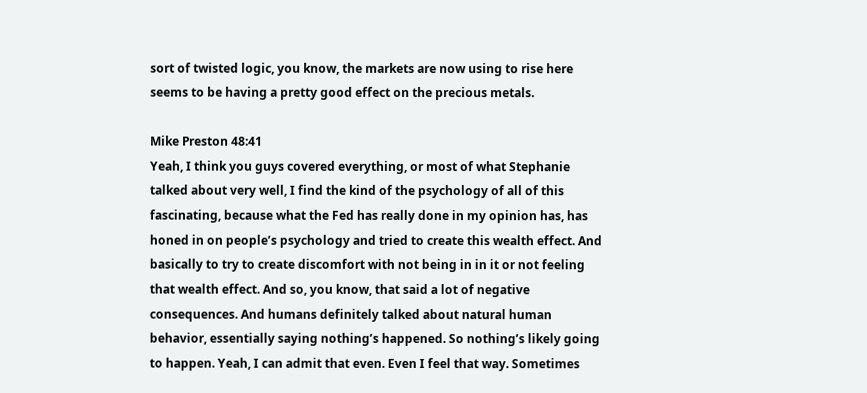sort of twisted logic, you know, the markets are now using to rise here seems to be having a pretty good effect on the precious metals.

Mike Preston 48:41
Yeah, I think you guys covered everything, or most of what Stephanie talked about very well, I find the kind of the psychology of all of this fascinating, because what the Fed has really done in my opinion has, has honed in on people’s psychology and tried to create this wealth effect. And basically to try to create discomfort with not being in in it or not feeling that wealth effect. And so, you know, that said a lot of negative consequences. And humans definitely talked about natural human behavior, essentially saying nothing’s happened. So nothing’s likely going to happen. Yeah, I can admit that even. Even I feel that way. Sometimes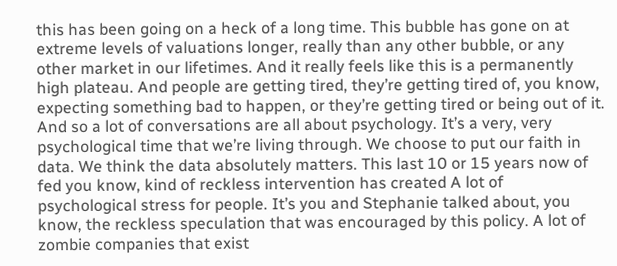this has been going on a heck of a long time. This bubble has gone on at extreme levels of valuations longer, really than any other bubble, or any other market in our lifetimes. And it really feels like this is a permanently high plateau. And people are getting tired, they’re getting tired of, you know, expecting something bad to happen, or they’re getting tired or being out of it. And so a lot of conversations are all about psychology. It’s a very, very psychological time that we’re living through. We choose to put our faith in data. We think the data absolutely matters. This last 10 or 15 years now of fed you know, kind of reckless intervention has created A lot of psychological stress for people. It’s you and Stephanie talked about, you know, the reckless speculation that was encouraged by this policy. A lot of zombie companies that exist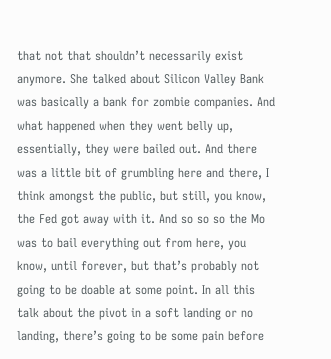that not that shouldn’t necessarily exist anymore. She talked about Silicon Valley Bank was basically a bank for zombie companies. And what happened when they went belly up, essentially, they were bailed out. And there was a little bit of grumbling here and there, I think amongst the public, but still, you know, the Fed got away with it. And so so so the Mo was to bail everything out from here, you know, until forever, but that’s probably not going to be doable at some point. In all this talk about the pivot in a soft landing or no landing, there’s going to be some pain before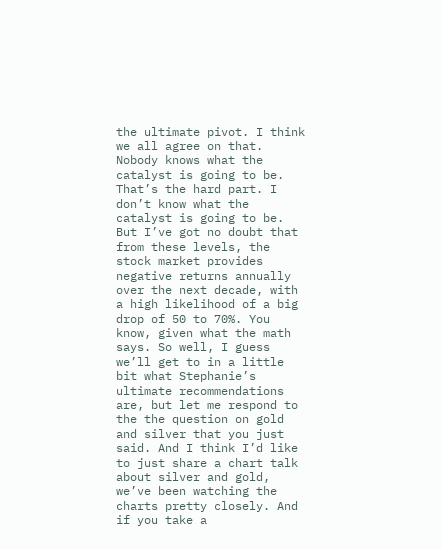the ultimate pivot. I think we all agree on that. Nobody knows what the catalyst is going to be. That’s the hard part. I don’t know what the catalyst is going to be. But I’ve got no doubt that from these levels, the stock market provides negative returns annually over the next decade, with a high likelihood of a big drop of 50 to 70%. You know, given what the math says. So well, I guess we’ll get to in a little bit what Stephanie’s ultimate recommendations are, but let me respond to the the question on gold and silver that you just said. And I think I’d like to just share a chart talk about silver and gold, we’ve been watching the charts pretty closely. And if you take a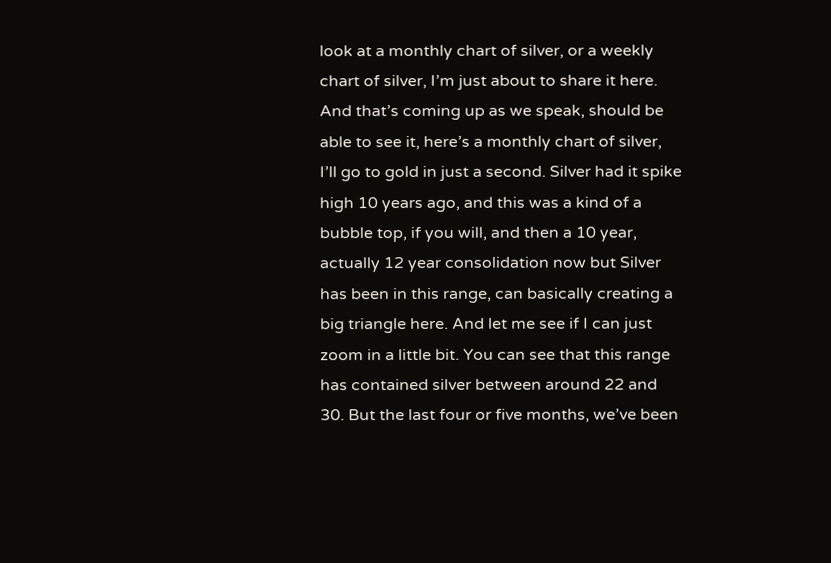look at a monthly chart of silver, or a weekly chart of silver, I’m just about to share it here. And that’s coming up as we speak, should be able to see it, here’s a monthly chart of silver, I’ll go to gold in just a second. Silver had it spike high 10 years ago, and this was a kind of a bubble top, if you will, and then a 10 year, actually 12 year consolidation now but Silver has been in this range, can basically creating a big triangle here. And let me see if I can just zoom in a little bit. You can see that this range has contained silver between around 22 and 30. But the last four or five months, we’ve been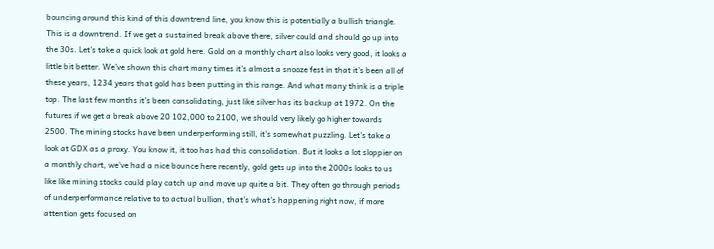bouncing around this kind of this downtrend line, you know this is potentially a bullish triangle. This is a downtrend. If we get a sustained break above there, silver could and should go up into the 30s. Let’s take a quick look at gold here. Gold on a monthly chart also looks very good, it looks a little bit better. We’ve shown this chart many times it’s almost a snooze fest in that it’s been all of these years, 1234 years that gold has been putting in this range. And what many think is a triple top. The last few months it’s been consolidating, just like silver has its backup at 1972. On the futures if we get a break above 20 102,000 to 2100, we should very likely go higher towards 2500. The mining stocks have been underperforming still, it’s somewhat puzzling. Let’s take a look at GDX as a proxy. You know it, it too has had this consolidation. But it looks a lot sloppier on a monthly chart, we’ve had a nice bounce here recently, gold gets up into the 2000s looks to us like like mining stocks could play catch up and move up quite a bit. They often go through periods of underperformance relative to to actual bullion, that’s what’s happening right now, if more attention gets focused on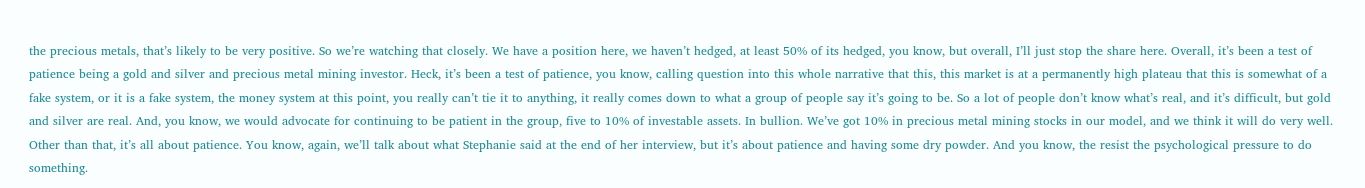the precious metals, that’s likely to be very positive. So we’re watching that closely. We have a position here, we haven’t hedged, at least 50% of its hedged, you know, but overall, I’ll just stop the share here. Overall, it’s been a test of patience being a gold and silver and precious metal mining investor. Heck, it’s been a test of patience, you know, calling question into this whole narrative that this, this market is at a permanently high plateau that this is somewhat of a fake system, or it is a fake system, the money system at this point, you really can’t tie it to anything, it really comes down to what a group of people say it’s going to be. So a lot of people don’t know what’s real, and it’s difficult, but gold and silver are real. And, you know, we would advocate for continuing to be patient in the group, five to 10% of investable assets. In bullion. We’ve got 10% in precious metal mining stocks in our model, and we think it will do very well. Other than that, it’s all about patience. You know, again, we’ll talk about what Stephanie said at the end of her interview, but it’s about patience and having some dry powder. And you know, the resist the psychological pressure to do something.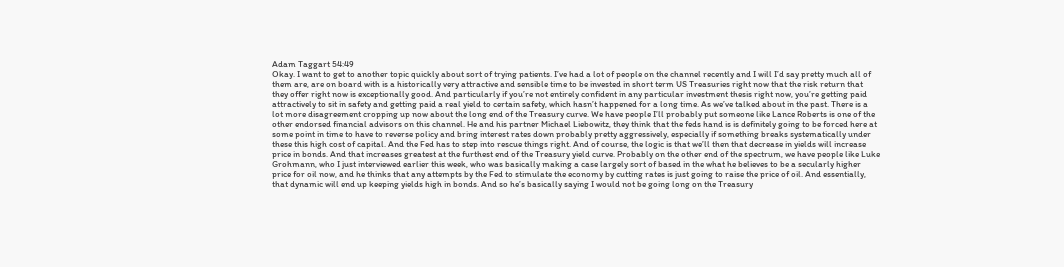Adam Taggart 54:49
Okay. I want to get to another topic quickly about sort of trying patients. I’ve had a lot of people on the channel recently and I will I’d say pretty much all of them are, are on board with is a historically very attractive and sensible time to be invested in short term US Treasuries right now that the risk return that they offer right now is exceptionally good. And particularly if you’re not entirely confident in any particular investment thesis right now, you’re getting paid attractively to sit in safety and getting paid a real yield to certain safety, which hasn’t happened for a long time. As we’ve talked about in the past. There is a lot more disagreement cropping up now about the long end of the Treasury curve. We have people I’ll probably put someone like Lance Roberts is one of the other endorsed financial advisors on this channel. He and his partner Michael Liebowitz, they think that the feds hand is is definitely going to be forced here at some point in time to have to reverse policy and bring interest rates down probably pretty aggressively, especially if something breaks systematically under these this high cost of capital. And the Fed has to step into rescue things right. And of course, the logic is that we’ll then that decrease in yields will increase price in bonds. And that increases greatest at the furthest end of the Treasury yield curve. Probably on the other end of the spectrum, we have people like Luke Grohmann, who I just interviewed earlier this week, who was basically making a case largely sort of based in the what he believes to be a secularly higher price for oil now, and he thinks that any attempts by the Fed to stimulate the economy by cutting rates is just going to raise the price of oil. And essentially, that dynamic will end up keeping yields high in bonds. And so he’s basically saying I would not be going long on the Treasury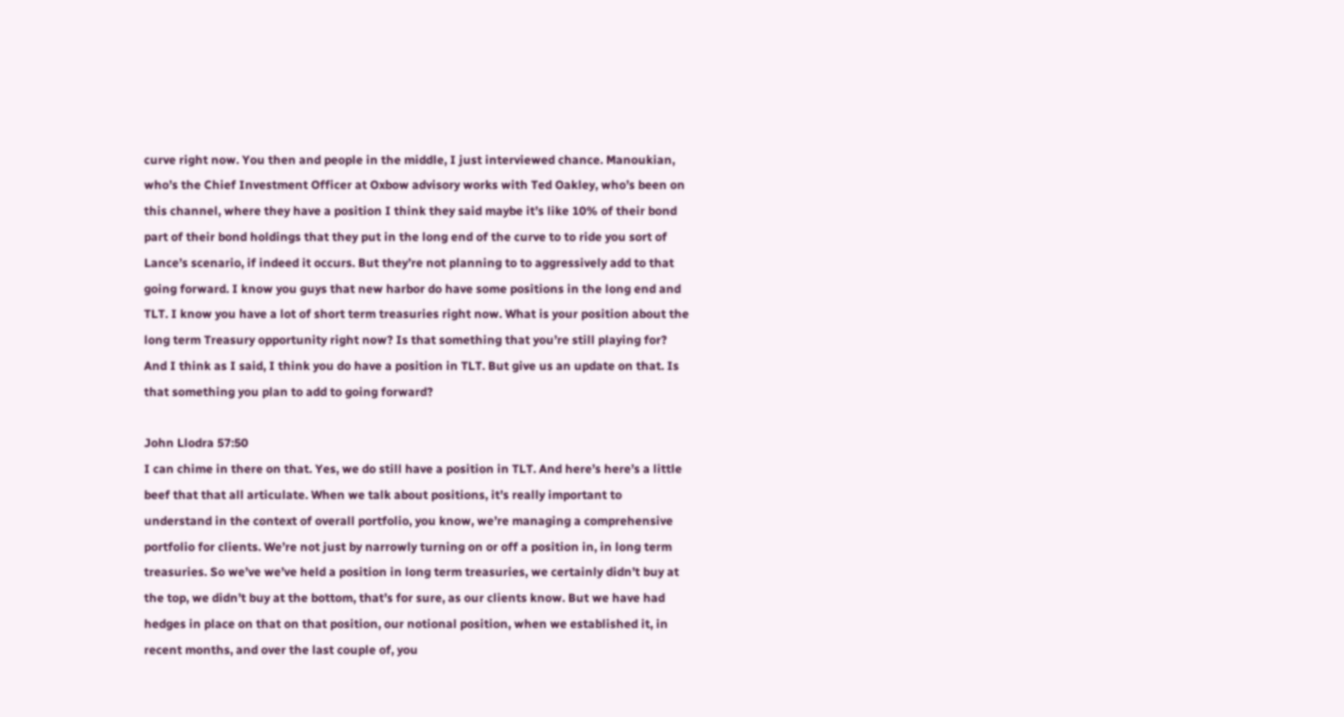curve right now. You then and people in the middle, I just interviewed chance. Manoukian, who’s the Chief Investment Officer at Oxbow advisory works with Ted Oakley, who’s been on this channel, where they have a position I think they said maybe it’s like 10% of their bond part of their bond holdings that they put in the long end of the curve to to ride you sort of Lance’s scenario, if indeed it occurs. But they’re not planning to to aggressively add to that going forward. I know you guys that new harbor do have some positions in the long end and TLT. I know you have a lot of short term treasuries right now. What is your position about the long term Treasury opportunity right now? Is that something that you’re still playing for? And I think as I said, I think you do have a position in TLT. But give us an update on that. Is that something you plan to add to going forward?

John Llodra 57:50
I can chime in there on that. Yes, we do still have a position in TLT. And here’s here’s a little beef that that all articulate. When we talk about positions, it’s really important to understand in the context of overall portfolio, you know, we’re managing a comprehensive portfolio for clients. We’re not just by narrowly turning on or off a position in, in long term treasuries. So we’ve we’ve held a position in long term treasuries, we certainly didn’t buy at the top, we didn’t buy at the bottom, that’s for sure, as our clients know. But we have had hedges in place on that on that position, our notional position, when we established it, in recent months, and over the last couple of, you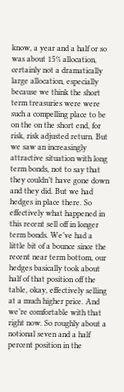know, a year and a half or so was about 15% allocation, certainly not a dramatically large allocation, especially because we think the short term treasuries were were such a compelling place to be on the on the short end, for risk, risk adjusted return. But we saw an increasingly attractive situation with long term bonds, not to say that they couldn’t have gone down and they did. But we had hedges in place there. So effectively what happened in this recent sell off in longer term bonds. We’ve had a little bit of a bounce since the recent near term bottom, our hedges basically took about half of that position off the table, okay, effectively selling at a much higher price. And we’re comfortable with that right now. So roughly about a notional seven and a half percent position in the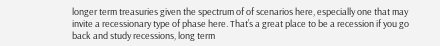longer term treasuries given the spectrum of of scenarios here, especially one that may invite a recessionary type of phase here. That’s a great place to be a recession if you go back and study recessions, long term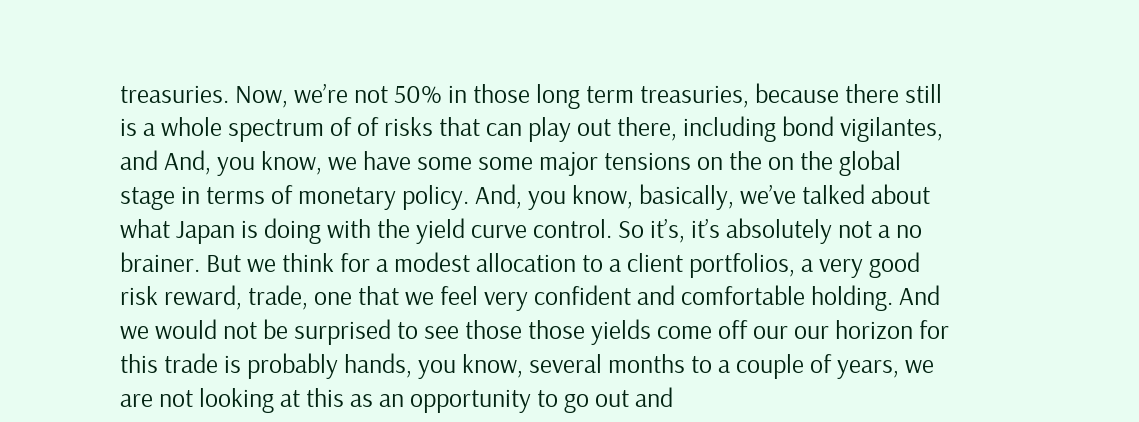treasuries. Now, we’re not 50% in those long term treasuries, because there still is a whole spectrum of of risks that can play out there, including bond vigilantes, and And, you know, we have some some major tensions on the on the global stage in terms of monetary policy. And, you know, basically, we’ve talked about what Japan is doing with the yield curve control. So it’s, it’s absolutely not a no brainer. But we think for a modest allocation to a client portfolios, a very good risk reward, trade, one that we feel very confident and comfortable holding. And we would not be surprised to see those those yields come off our our horizon for this trade is probably hands, you know, several months to a couple of years, we are not looking at this as an opportunity to go out and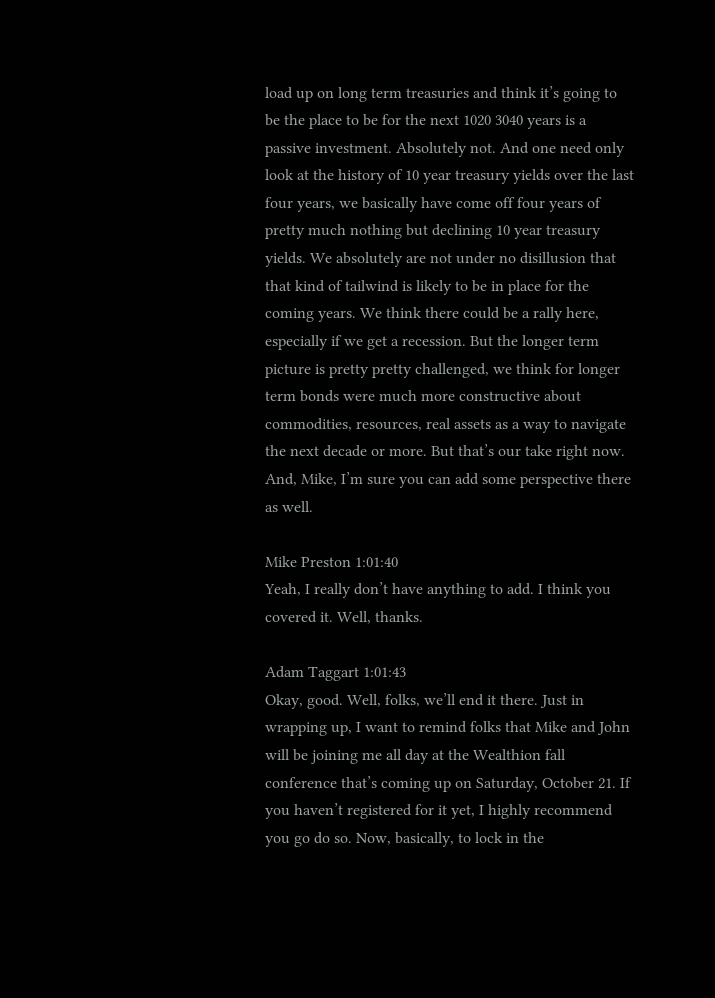load up on long term treasuries and think it’s going to be the place to be for the next 1020 3040 years is a passive investment. Absolutely not. And one need only look at the history of 10 year treasury yields over the last four years, we basically have come off four years of pretty much nothing but declining 10 year treasury yields. We absolutely are not under no disillusion that that kind of tailwind is likely to be in place for the coming years. We think there could be a rally here, especially if we get a recession. But the longer term picture is pretty pretty challenged, we think for longer term bonds were much more constructive about commodities, resources, real assets as a way to navigate the next decade or more. But that’s our take right now. And, Mike, I’m sure you can add some perspective there as well.

Mike Preston 1:01:40
Yeah, I really don’t have anything to add. I think you covered it. Well, thanks.

Adam Taggart 1:01:43
Okay, good. Well, folks, we’ll end it there. Just in wrapping up, I want to remind folks that Mike and John will be joining me all day at the Wealthion fall conference that’s coming up on Saturday, October 21. If you haven’t registered for it yet, I highly recommend you go do so. Now, basically, to lock in the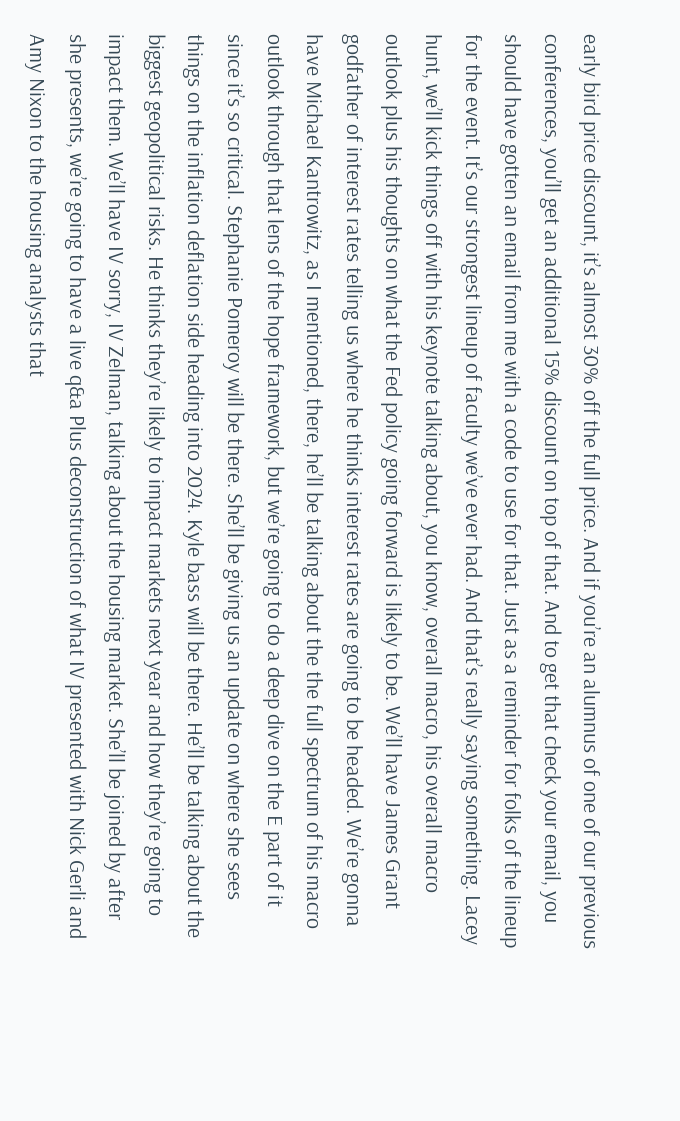early bird price discount, it’s almost 30% off the full price. And if you’re an alumnus of one of our previous conferences, you’ll get an additional 15% discount on top of that. And to get that check your email, you should have gotten an email from me with a code to use for that. Just as a reminder for folks of the lineup for the event. It’s our strongest lineup of faculty we’ve ever had. And that’s really saying something. Lacey hunt, we’ll kick things off with his keynote talking about, you know, overall macro, his overall macro outlook plus his thoughts on what the Fed policy going forward is likely to be. We’ll have James Grant godfather of interest rates telling us where he thinks interest rates are going to be headed. We’re gonna have Michael Kantrowitz, as I mentioned, there, he’ll be talking about the the full spectrum of his macro outlook through that lens of the hope framework, but we’re going to do a deep dive on the E part of it since it’s so critical. Stephanie Pomeroy will be there. She’ll be giving us an update on where she sees things on the inflation deflation side heading into 2024. Kyle bass will be there. He’ll be talking about the biggest geopolitical risks. He thinks they’re likely to impact markets next year and how they’re going to impact them. We’ll have IV sorry, IV Zelman, talking about the housing market. She’ll be joined by after she presents, we’re going to have a live q&a Plus deconstruction of what IV presented with Nick Gerli and Amy Nixon to the housing analysts that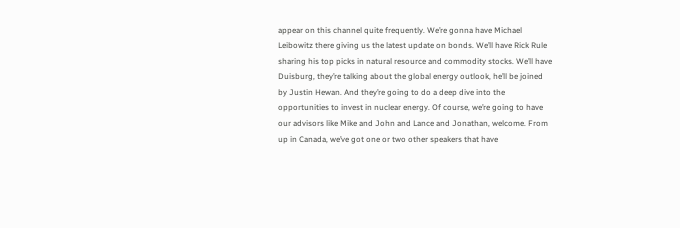appear on this channel quite frequently. We’re gonna have Michael Leibowitz there giving us the latest update on bonds. We’ll have Rick Rule sharing his top picks in natural resource and commodity stocks. We’ll have Duisburg, they’re talking about the global energy outlook, he’ll be joined by Justin Hewan. And they’re going to do a deep dive into the opportunities to invest in nuclear energy. Of course, we’re going to have our advisors like Mike and John and Lance and Jonathan, welcome. From up in Canada, we’ve got one or two other speakers that have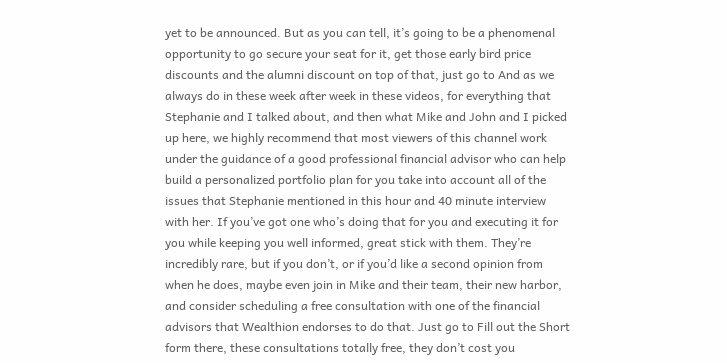yet to be announced. But as you can tell, it’s going to be a phenomenal opportunity to go secure your seat for it, get those early bird price discounts and the alumni discount on top of that, just go to And as we always do in these week after week in these videos, for everything that Stephanie and I talked about, and then what Mike and John and I picked up here, we highly recommend that most viewers of this channel work under the guidance of a good professional financial advisor who can help build a personalized portfolio plan for you take into account all of the issues that Stephanie mentioned in this hour and 40 minute interview with her. If you’ve got one who’s doing that for you and executing it for you while keeping you well informed, great stick with them. They’re incredibly rare, but if you don’t, or if you’d like a second opinion from when he does, maybe even join in Mike and their team, their new harbor, and consider scheduling a free consultation with one of the financial advisors that Wealthion endorses to do that. Just go to Fill out the Short form there, these consultations totally free, they don’t cost you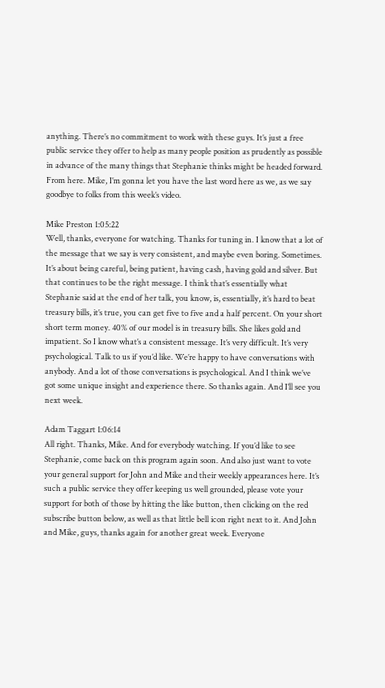anything. There’s no commitment to work with these guys. It’s just a free public service they offer to help as many people position as prudently as possible in advance of the many things that Stephanie thinks might be headed forward. From here. Mike, I’m gonna let you have the last word here as we, as we say goodbye to folks from this week’s video.

Mike Preston 1:05:22
Well, thanks, everyone for watching. Thanks for tuning in. I know that a lot of the message that we say is very consistent, and maybe even boring. Sometimes. It’s about being careful, being patient, having cash, having gold and silver. But that continues to be the right message. I think that’s essentially what Stephanie said at the end of her talk, you know, is, essentially, it’s hard to beat treasury bills, it’s true, you can get five to five and a half percent. On your short short term money. 40% of our model is in treasury bills. She likes gold and impatient. So I know what’s a consistent message. It’s very difficult. It’s very psychological. Talk to us if you’d like. We’re happy to have conversations with anybody. And a lot of those conversations is psychological. And I think we’ve got some unique insight and experience there. So thanks again. And I’ll see you next week.

Adam Taggart 1:06:14
All right. Thanks, Mike. And for everybody watching. If you’d like to see Stephanie, come back on this program again soon. And also just want to vote your general support for John and Mike and their weekly appearances here. It’s such a public service they offer keeping us well grounded, please vote your support for both of those by hitting the like button, then clicking on the red subscribe button below, as well as that little bell icon right next to it. And John and Mike, guys, thanks again for another great week. Everyone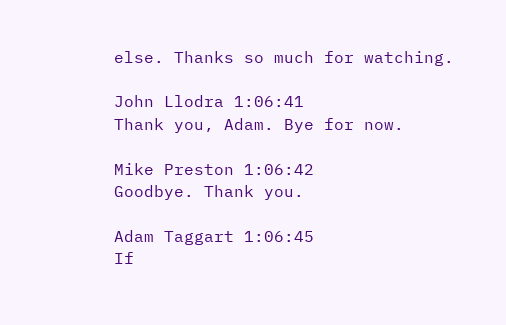else. Thanks so much for watching.

John Llodra 1:06:41
Thank you, Adam. Bye for now.

Mike Preston 1:06:42
Goodbye. Thank you.

Adam Taggart 1:06:45
If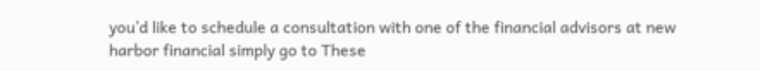you’d like to schedule a consultation with one of the financial advisors at new harbor financial simply go to These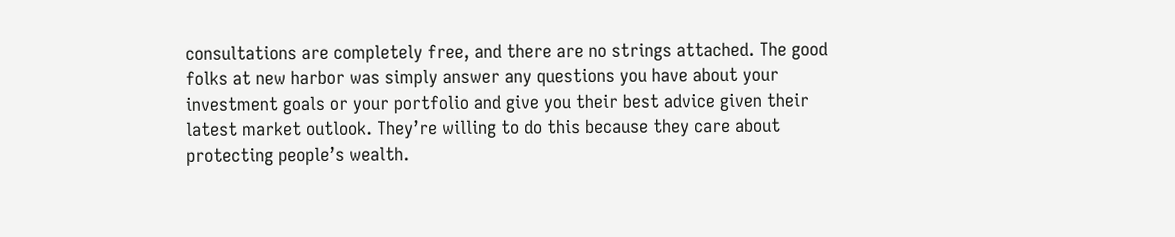consultations are completely free, and there are no strings attached. The good folks at new harbor was simply answer any questions you have about your investment goals or your portfolio and give you their best advice given their latest market outlook. They’re willing to do this because they care about protecting people’s wealth.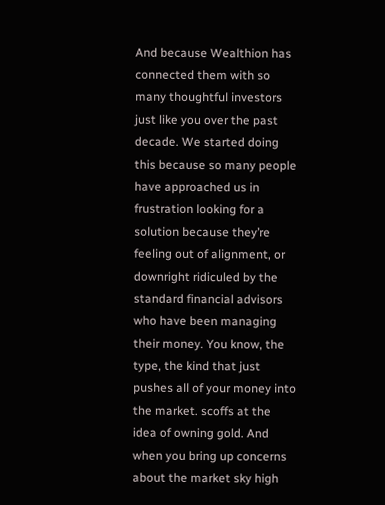And because Wealthion has connected them with so many thoughtful investors just like you over the past decade. We started doing this because so many people have approached us in frustration looking for a solution because they’re feeling out of alignment, or downright ridiculed by the standard financial advisors who have been managing their money. You know, the type, the kind that just pushes all of your money into the market. scoffs at the idea of owning gold. And when you bring up concerns about the market sky high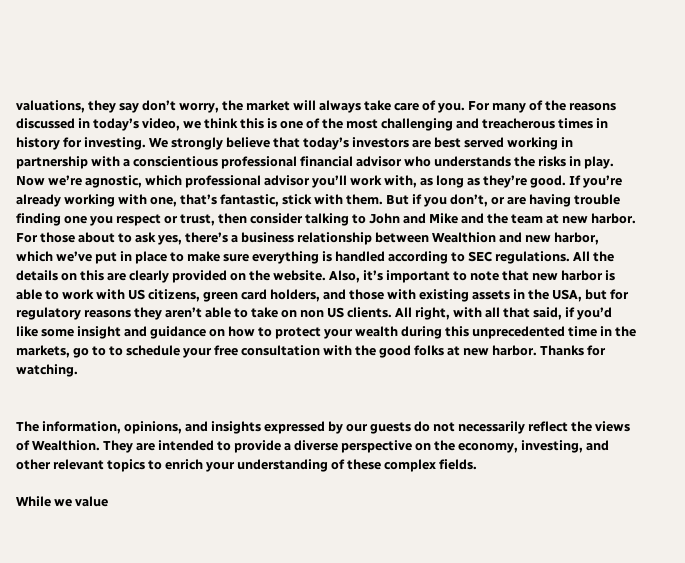valuations, they say don’t worry, the market will always take care of you. For many of the reasons discussed in today’s video, we think this is one of the most challenging and treacherous times in history for investing. We strongly believe that today’s investors are best served working in partnership with a conscientious professional financial advisor who understands the risks in play. Now we’re agnostic, which professional advisor you’ll work with, as long as they’re good. If you’re already working with one, that’s fantastic, stick with them. But if you don’t, or are having trouble finding one you respect or trust, then consider talking to John and Mike and the team at new harbor. For those about to ask yes, there’s a business relationship between Wealthion and new harbor, which we’ve put in place to make sure everything is handled according to SEC regulations. All the details on this are clearly provided on the website. Also, it’s important to note that new harbor is able to work with US citizens, green card holders, and those with existing assets in the USA, but for regulatory reasons they aren’t able to take on non US clients. All right, with all that said, if you’d like some insight and guidance on how to protect your wealth during this unprecedented time in the markets, go to to schedule your free consultation with the good folks at new harbor. Thanks for watching.


The information, opinions, and insights expressed by our guests do not necessarily reflect the views of Wealthion. They are intended to provide a diverse perspective on the economy, investing, and other relevant topics to enrich your understanding of these complex fields.

While we value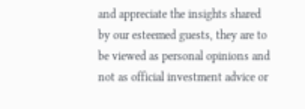and appreciate the insights shared by our esteemed guests, they are to be viewed as personal opinions and not as official investment advice or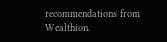recommendations from Wealthion.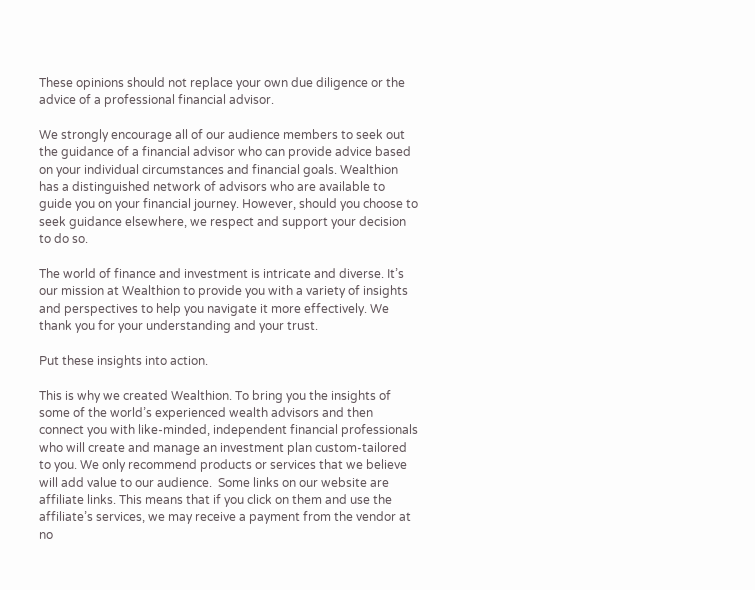These opinions should not replace your own due diligence or the advice of a professional financial advisor.

We strongly encourage all of our audience members to seek out the guidance of a financial advisor who can provide advice based on your individual circumstances and financial goals. Wealthion has a distinguished network of advisors who are available to guide you on your financial journey. However, should you choose to seek guidance elsewhere, we respect and support your decision to do so.

The world of finance and investment is intricate and diverse. It’s our mission at Wealthion to provide you with a variety of insights and perspectives to help you navigate it more effectively. We thank you for your understanding and your trust.

Put these insights into action.

This is why we created Wealthion. To bring you the insights of some of the world’s experienced wealth advisors and then connect you with like-minded, independent financial professionals who will create and manage an investment plan custom-tailored to you. We only recommend products or services that we believe will add value to our audience.  Some links on our website are affiliate links. This means that if you click on them and use the affiliate’s services, we may receive a payment from the vendor at no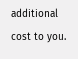additional cost to you.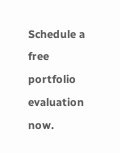Schedule a free portfolio evaluation now.